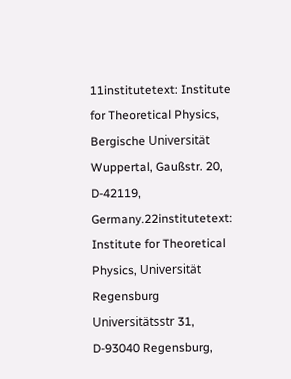11institutetext: Institute for Theoretical Physics, Bergische Universität Wuppertal, Gaußstr. 20, D-42119, Germany.22institutetext: Institute for Theoretical Physics, Universität Regensburg Universitätsstr 31, D-93040 Regensburg,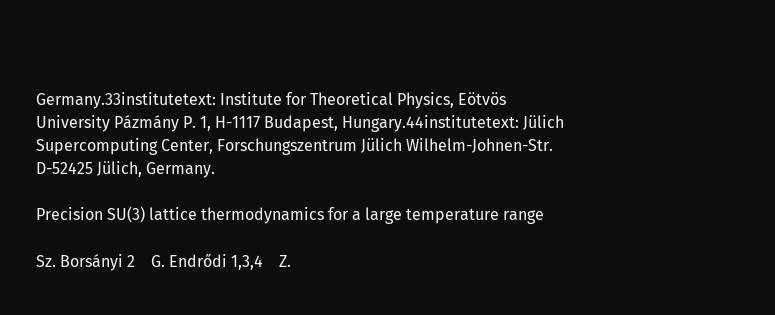Germany.33institutetext: Institute for Theoretical Physics, Eötvös University Pázmány P. 1, H-1117 Budapest, Hungary.44institutetext: Jülich Supercomputing Center, Forschungszentrum Jülich Wilhelm-Johnen-Str. D-52425 Jülich, Germany.

Precision SU(3) lattice thermodynamics for a large temperature range

Sz. Borsányi 2    G. Endrődi 1,3,4    Z.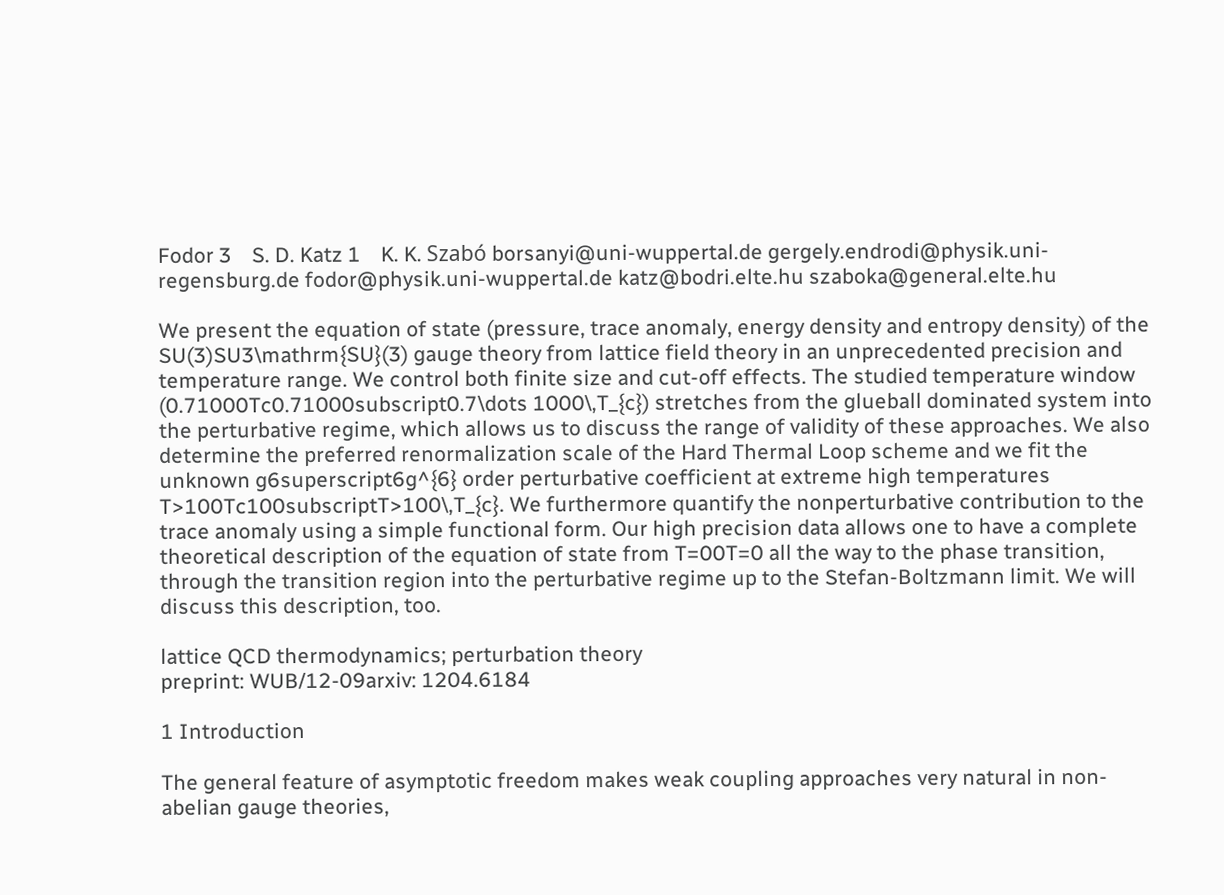Fodor 3    S. D. Katz 1    K. K. Szabó borsanyi@uni-wuppertal.de gergely.endrodi@physik.uni-regensburg.de fodor@physik.uni-wuppertal.de katz@bodri.elte.hu szaboka@general.elte.hu

We present the equation of state (pressure, trace anomaly, energy density and entropy density) of the SU(3)SU3\mathrm{SU}(3) gauge theory from lattice field theory in an unprecedented precision and temperature range. We control both finite size and cut-off effects. The studied temperature window (0.71000Tc0.71000subscript0.7\dots 1000\,T_{c}) stretches from the glueball dominated system into the perturbative regime, which allows us to discuss the range of validity of these approaches. We also determine the preferred renormalization scale of the Hard Thermal Loop scheme and we fit the unknown g6superscript6g^{6} order perturbative coefficient at extreme high temperatures T>100Tc100subscriptT>100\,T_{c}. We furthermore quantify the nonperturbative contribution to the trace anomaly using a simple functional form. Our high precision data allows one to have a complete theoretical description of the equation of state from T=00T=0 all the way to the phase transition, through the transition region into the perturbative regime up to the Stefan-Boltzmann limit. We will discuss this description, too.

lattice QCD thermodynamics; perturbation theory
preprint: WUB/12-09arxiv: 1204.6184

1 Introduction

The general feature of asymptotic freedom makes weak coupling approaches very natural in non-abelian gauge theories,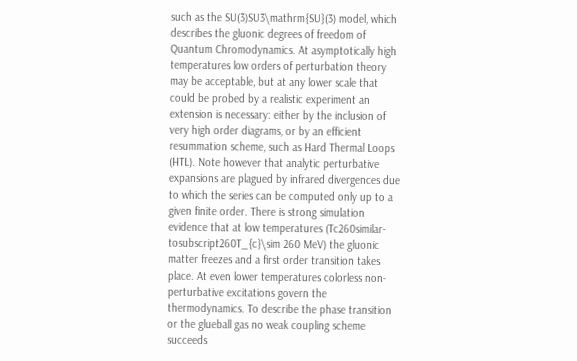such as the SU(3)SU3\mathrm{SU}(3) model, which describes the gluonic degrees of freedom of Quantum Chromodynamics. At asymptotically high temperatures low orders of perturbation theory may be acceptable, but at any lower scale that could be probed by a realistic experiment an extension is necessary: either by the inclusion of very high order diagrams, or by an efficient resummation scheme, such as Hard Thermal Loops (HTL). Note however that analytic perturbative expansions are plagued by infrared divergences due to which the series can be computed only up to a given finite order. There is strong simulation evidence that at low temperatures (Tc260similar-tosubscript260T_{c}\sim 260 MeV) the gluonic matter freezes and a first order transition takes place. At even lower temperatures colorless non-perturbative excitations govern the thermodynamics. To describe the phase transition or the glueball gas no weak coupling scheme succeeds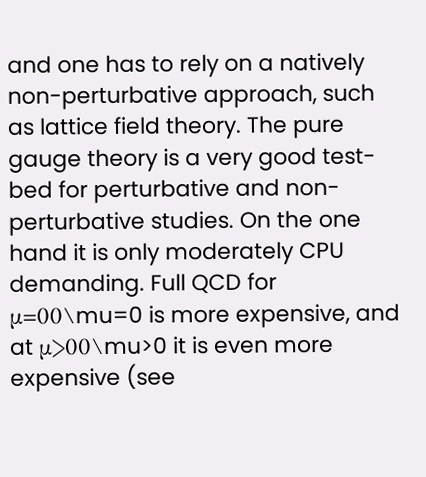and one has to rely on a natively non-perturbative approach, such as lattice field theory. The pure gauge theory is a very good test-bed for perturbative and non-perturbative studies. On the one hand it is only moderately CPU demanding. Full QCD for μ=00\mu=0 is more expensive, and at μ>00\mu>0 it is even more expensive (see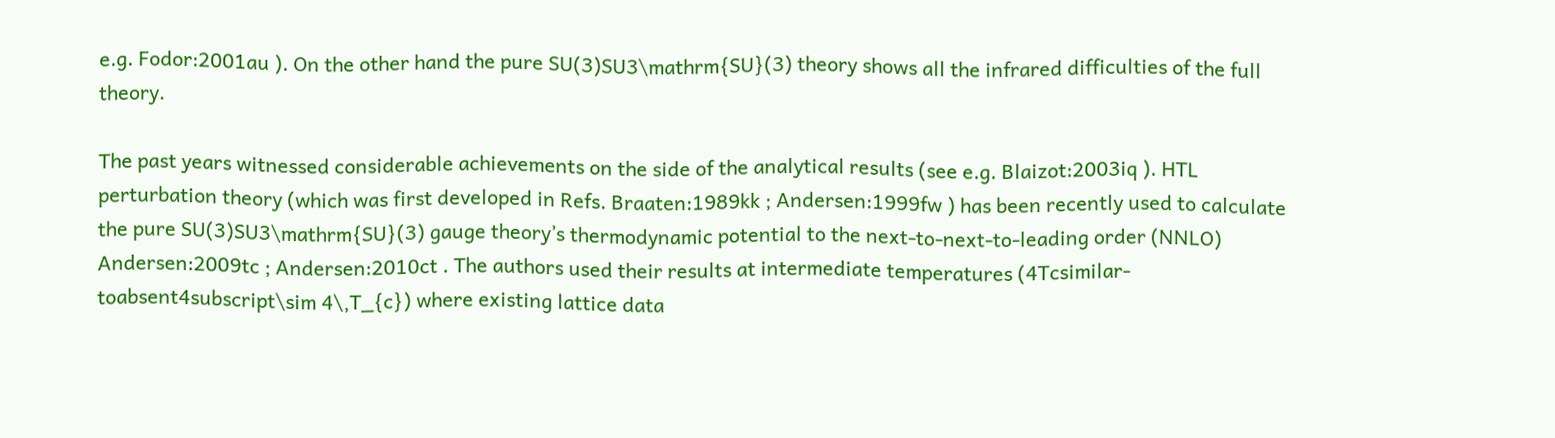e.g. Fodor:2001au ). On the other hand the pure SU(3)SU3\mathrm{SU}(3) theory shows all the infrared difficulties of the full theory.

The past years witnessed considerable achievements on the side of the analytical results (see e.g. Blaizot:2003iq ). HTL perturbation theory (which was first developed in Refs. Braaten:1989kk ; Andersen:1999fw ) has been recently used to calculate the pure SU(3)SU3\mathrm{SU}(3) gauge theory’s thermodynamic potential to the next-to-next-to-leading order (NNLO) Andersen:2009tc ; Andersen:2010ct . The authors used their results at intermediate temperatures (4Tcsimilar-toabsent4subscript\sim 4\,T_{c}) where existing lattice data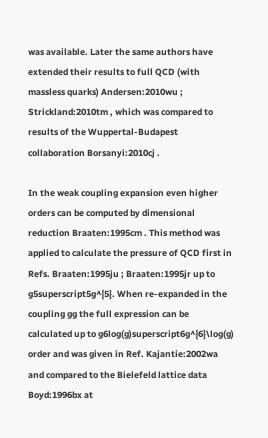was available. Later the same authors have extended their results to full QCD (with massless quarks) Andersen:2010wu ; Strickland:2010tm , which was compared to results of the Wuppertal-Budapest collaboration Borsanyi:2010cj .

In the weak coupling expansion even higher orders can be computed by dimensional reduction Braaten:1995cm . This method was applied to calculate the pressure of QCD first in Refs. Braaten:1995ju ; Braaten:1995jr up to g5superscript5g^{5}. When re-expanded in the coupling gg the full expression can be calculated up to g6log(g)superscript6g^{6}\log(g) order and was given in Ref. Kajantie:2002wa and compared to the Bielefeld lattice data Boyd:1996bx at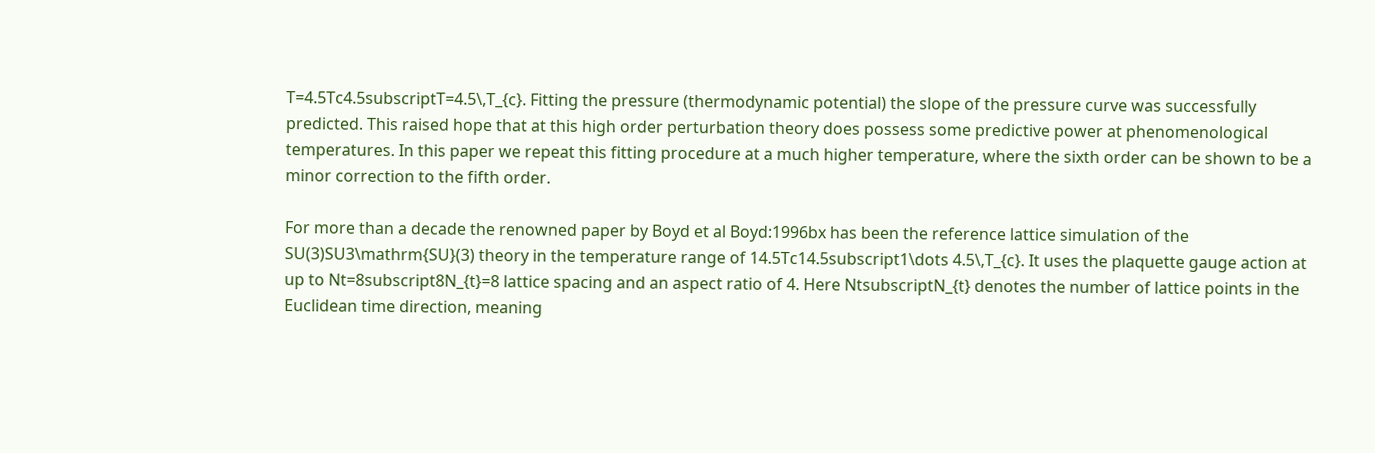T=4.5Tc4.5subscriptT=4.5\,T_{c}. Fitting the pressure (thermodynamic potential) the slope of the pressure curve was successfully predicted. This raised hope that at this high order perturbation theory does possess some predictive power at phenomenological temperatures. In this paper we repeat this fitting procedure at a much higher temperature, where the sixth order can be shown to be a minor correction to the fifth order.

For more than a decade the renowned paper by Boyd et al Boyd:1996bx has been the reference lattice simulation of the SU(3)SU3\mathrm{SU}(3) theory in the temperature range of 14.5Tc14.5subscript1\dots 4.5\,T_{c}. It uses the plaquette gauge action at up to Nt=8subscript8N_{t}=8 lattice spacing and an aspect ratio of 4. Here NtsubscriptN_{t} denotes the number of lattice points in the Euclidean time direction, meaning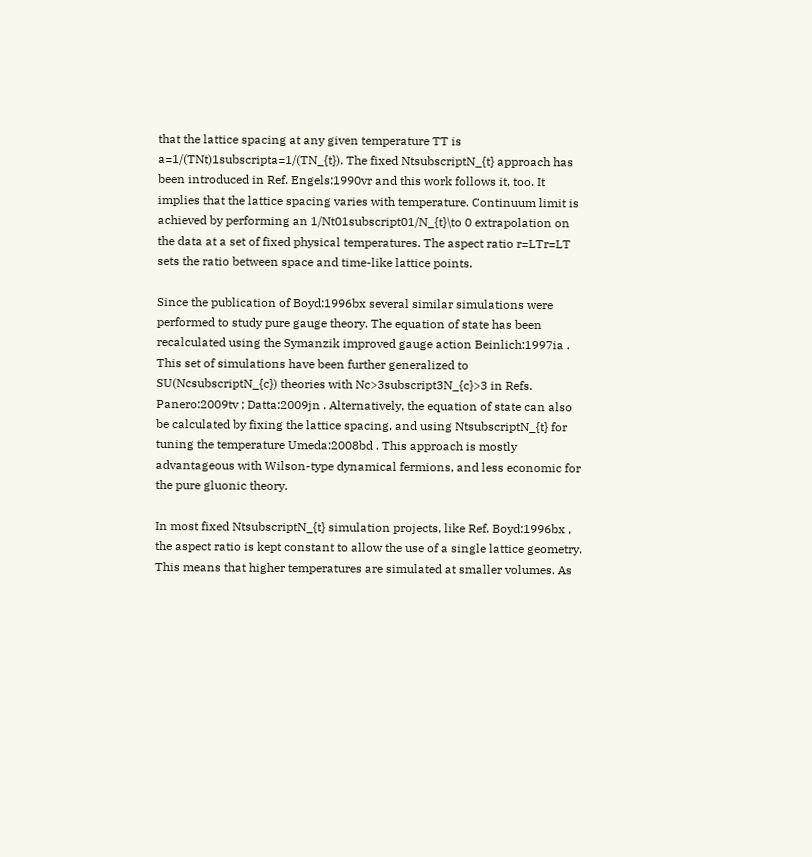that the lattice spacing at any given temperature TT is a=1/(TNt)1subscripta=1/(TN_{t}). The fixed NtsubscriptN_{t} approach has been introduced in Ref. Engels:1990vr and this work follows it, too. It implies that the lattice spacing varies with temperature. Continuum limit is achieved by performing an 1/Nt01subscript01/N_{t}\to 0 extrapolation on the data at a set of fixed physical temperatures. The aspect ratio r=LTr=LT sets the ratio between space and time-like lattice points.

Since the publication of Boyd:1996bx several similar simulations were performed to study pure gauge theory. The equation of state has been recalculated using the Symanzik improved gauge action Beinlich:1997ia . This set of simulations have been further generalized to SU(NcsubscriptN_{c}) theories with Nc>3subscript3N_{c}>3 in Refs. Panero:2009tv ; Datta:2009jn . Alternatively, the equation of state can also be calculated by fixing the lattice spacing, and using NtsubscriptN_{t} for tuning the temperature Umeda:2008bd . This approach is mostly advantageous with Wilson-type dynamical fermions, and less economic for the pure gluonic theory.

In most fixed NtsubscriptN_{t} simulation projects, like Ref. Boyd:1996bx , the aspect ratio is kept constant to allow the use of a single lattice geometry. This means that higher temperatures are simulated at smaller volumes. As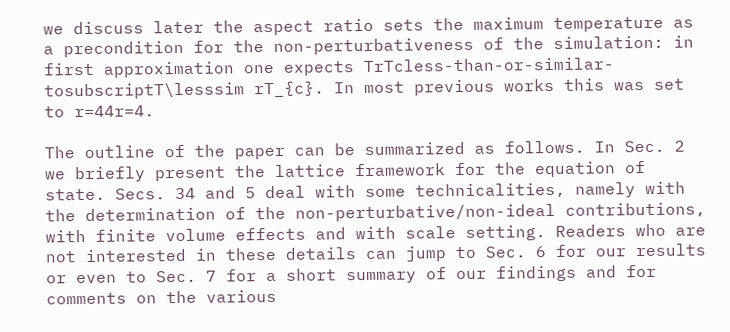we discuss later the aspect ratio sets the maximum temperature as a precondition for the non-perturbativeness of the simulation: in first approximation one expects TrTcless-than-or-similar-tosubscriptT\lesssim rT_{c}. In most previous works this was set to r=44r=4.

The outline of the paper can be summarized as follows. In Sec. 2 we briefly present the lattice framework for the equation of state. Secs. 34 and 5 deal with some technicalities, namely with the determination of the non-perturbative/non-ideal contributions, with finite volume effects and with scale setting. Readers who are not interested in these details can jump to Sec. 6 for our results or even to Sec. 7 for a short summary of our findings and for comments on the various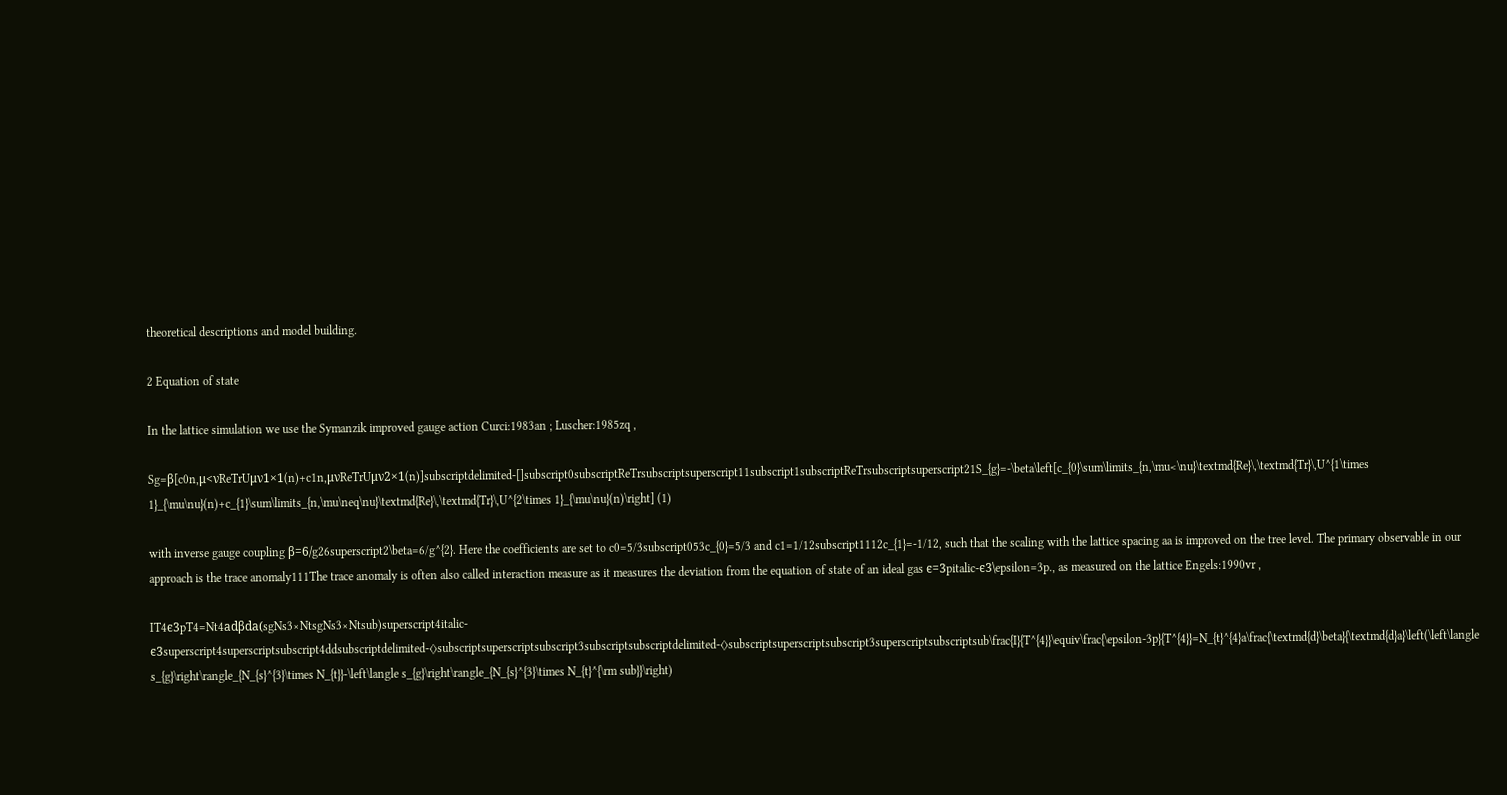theoretical descriptions and model building.

2 Equation of state

In the lattice simulation we use the Symanzik improved gauge action Curci:1983an ; Luscher:1985zq ,

Sg=β[c0n,μ<νReTrUμν1×1(n)+c1n,μνReTrUμν2×1(n)]subscriptdelimited-[]subscript0subscriptReTrsubscriptsuperscript11subscript1subscriptReTrsubscriptsuperscript21S_{g}=-\beta\left[c_{0}\sum\limits_{n,\mu<\nu}\textmd{Re}\,\textmd{Tr}\,U^{1\times 1}_{\mu\nu}(n)+c_{1}\sum\limits_{n,\mu\neq\nu}\textmd{Re}\,\textmd{Tr}\,U^{2\times 1}_{\mu\nu}(n)\right] (1)

with inverse gauge coupling β=6/g26superscript2\beta=6/g^{2}. Here the coefficients are set to c0=5/3subscript053c_{0}=5/3 and c1=1/12subscript1112c_{1}=-1/12, such that the scaling with the lattice spacing aa is improved on the tree level. The primary observable in our approach is the trace anomaly111The trace anomaly is often also called interaction measure as it measures the deviation from the equation of state of an ideal gas ϵ=3pitalic-ϵ3\epsilon=3p., as measured on the lattice Engels:1990vr ,

IT4ϵ3pT4=Nt4adβda(sgNs3×NtsgNs3×Ntsub)superscript4italic-ϵ3superscript4superscriptsubscript4ddsubscriptdelimited-⟨⟩subscriptsuperscriptsubscript3subscriptsubscriptdelimited-⟨⟩subscriptsuperscriptsubscript3superscriptsubscriptsub\frac{I}{T^{4}}\equiv\frac{\epsilon-3p}{T^{4}}=N_{t}^{4}a\frac{\textmd{d}\beta}{\textmd{d}a}\left(\left\langle s_{g}\right\rangle_{N_{s}^{3}\times N_{t}}-\left\langle s_{g}\right\rangle_{N_{s}^{3}\times N_{t}^{\rm sub}}\right)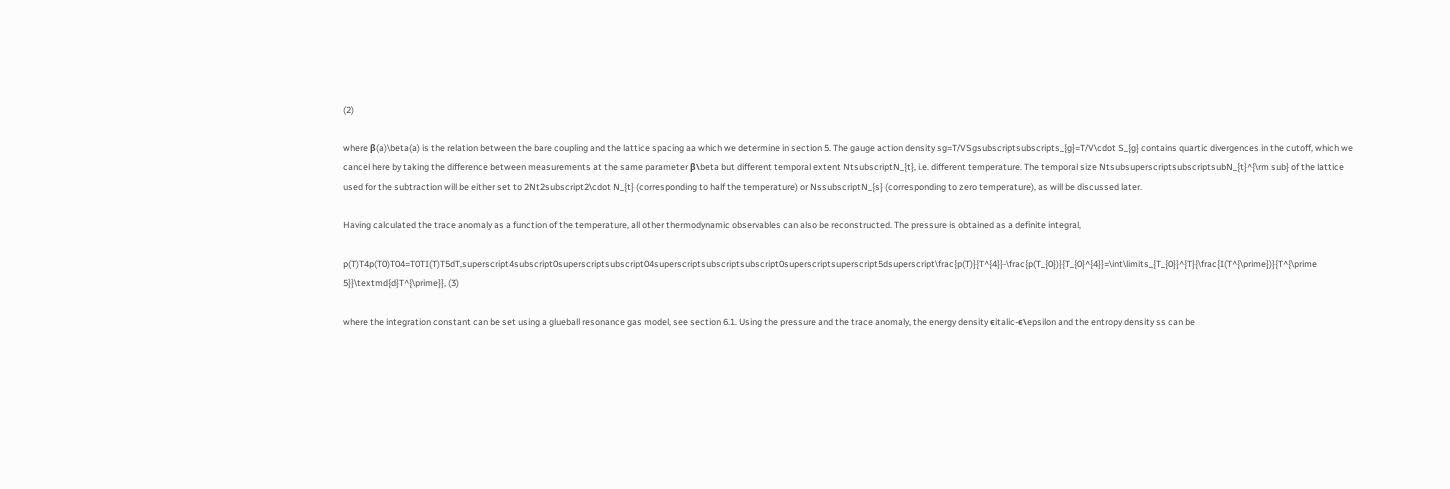(2)

where β(a)\beta(a) is the relation between the bare coupling and the lattice spacing aa which we determine in section 5. The gauge action density sg=T/VSgsubscriptsubscripts_{g}=T/V\cdot S_{g} contains quartic divergences in the cutoff, which we cancel here by taking the difference between measurements at the same parameter β\beta but different temporal extent NtsubscriptN_{t}, i.e. different temperature. The temporal size NtsubsuperscriptsubscriptsubN_{t}^{\rm sub} of the lattice used for the subtraction will be either set to 2Nt2subscript2\cdot N_{t} (corresponding to half the temperature) or NssubscriptN_{s} (corresponding to zero temperature), as will be discussed later.

Having calculated the trace anomaly as a function of the temperature, all other thermodynamic observables can also be reconstructed. The pressure is obtained as a definite integral,

p(T)T4p(T0)T04=T0TI(T)T5dT,superscript4subscript0superscriptsubscript04superscriptsubscriptsubscript0superscriptsuperscript5dsuperscript\frac{p(T)}{T^{4}}-\frac{p(T_{0})}{T_{0}^{4}}=\int\limits_{T_{0}}^{T}{\frac{I(T^{\prime})}{T^{\prime 5}}\textmd{d}T^{\prime}}, (3)

where the integration constant can be set using a glueball resonance gas model, see section 6.1. Using the pressure and the trace anomaly, the energy density ϵitalic-ϵ\epsilon and the entropy density ss can be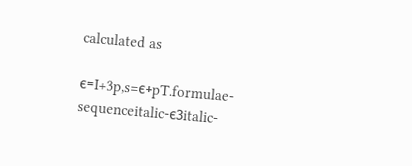calculated as

ϵ=I+3p,s=ϵ+pT.formulae-sequenceitalic-ϵ3italic-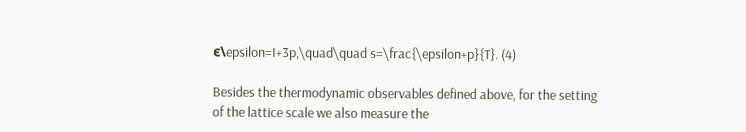ϵ\epsilon=I+3p,\quad\quad s=\frac{\epsilon+p}{T}. (4)

Besides the thermodynamic observables defined above, for the setting of the lattice scale we also measure the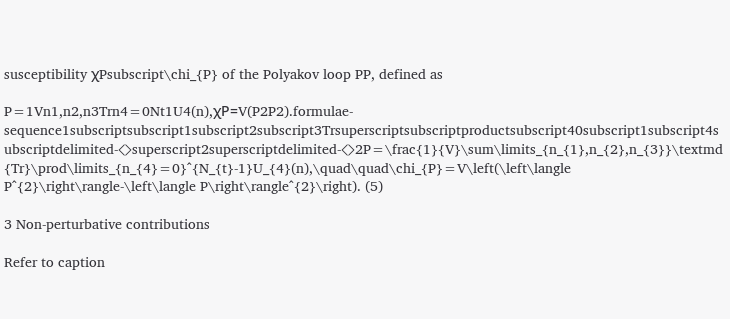susceptibility χPsubscript\chi_{P} of the Polyakov loop PP, defined as

P=1Vn1,n2,n3Trn4=0Nt1U4(n),χP=V(P2P2).formulae-sequence1subscriptsubscript1subscript2subscript3Trsuperscriptsubscriptproductsubscript40subscript1subscript4subscriptdelimited-⟨⟩superscript2superscriptdelimited-⟨⟩2P=\frac{1}{V}\sum\limits_{n_{1},n_{2},n_{3}}\textmd{Tr}\prod\limits_{n_{4}=0}^{N_{t}-1}U_{4}(n),\quad\quad\chi_{P}=V\left(\left\langle P^{2}\right\rangle-\left\langle P\right\rangle^{2}\right). (5)

3 Non-perturbative contributions

Refer to caption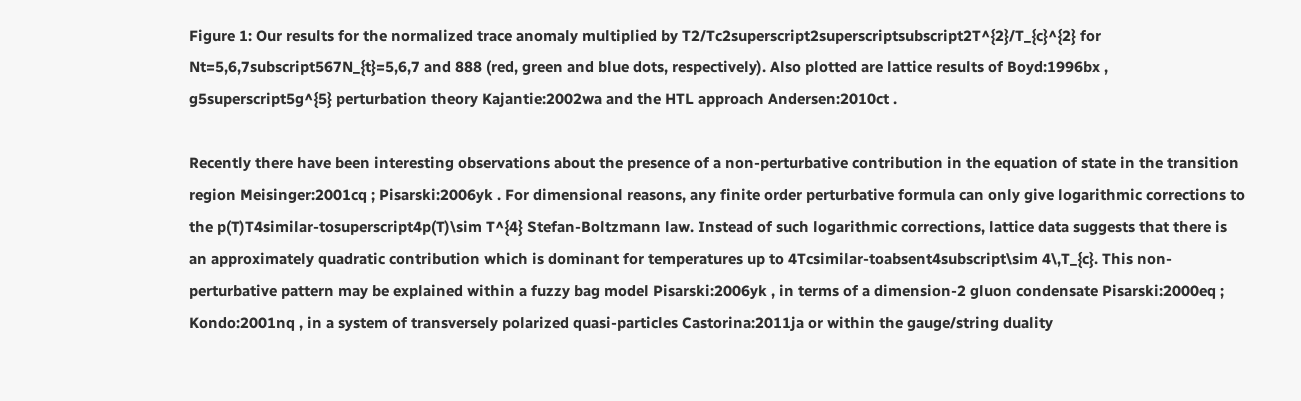Figure 1: Our results for the normalized trace anomaly multiplied by T2/Tc2superscript2superscriptsubscript2T^{2}/T_{c}^{2} for Nt=5,6,7subscript567N_{t}=5,6,7 and 888 (red, green and blue dots, respectively). Also plotted are lattice results of Boyd:1996bx , g5superscript5g^{5} perturbation theory Kajantie:2002wa and the HTL approach Andersen:2010ct .

Recently there have been interesting observations about the presence of a non-perturbative contribution in the equation of state in the transition region Meisinger:2001cq ; Pisarski:2006yk . For dimensional reasons, any finite order perturbative formula can only give logarithmic corrections to the p(T)T4similar-tosuperscript4p(T)\sim T^{4} Stefan-Boltzmann law. Instead of such logarithmic corrections, lattice data suggests that there is an approximately quadratic contribution which is dominant for temperatures up to 4Tcsimilar-toabsent4subscript\sim 4\,T_{c}. This non-perturbative pattern may be explained within a fuzzy bag model Pisarski:2006yk , in terms of a dimension-2 gluon condensate Pisarski:2000eq ; Kondo:2001nq , in a system of transversely polarized quasi-particles Castorina:2011ja or within the gauge/string duality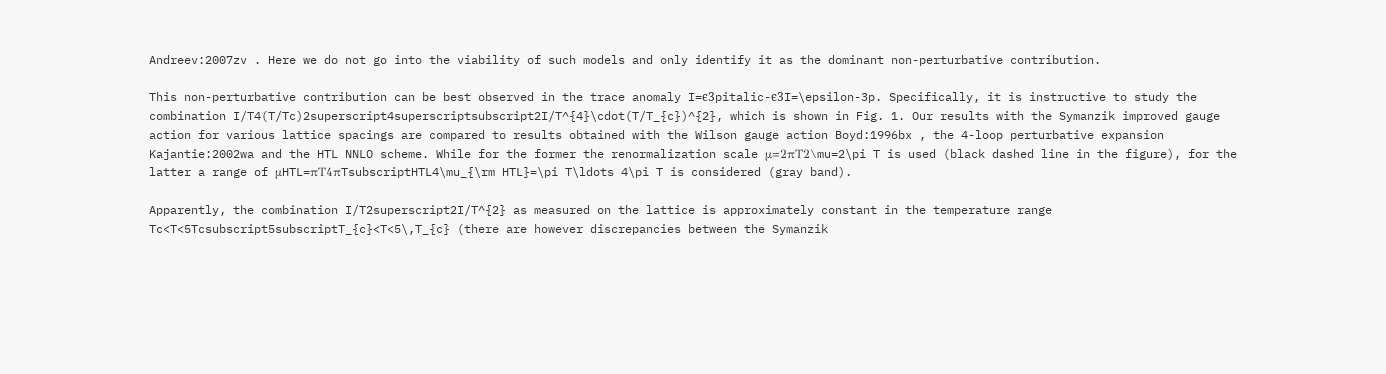Andreev:2007zv . Here we do not go into the viability of such models and only identify it as the dominant non-perturbative contribution.

This non-perturbative contribution can be best observed in the trace anomaly I=ϵ3pitalic-ϵ3I=\epsilon-3p. Specifically, it is instructive to study the combination I/T4(T/Tc)2superscript4superscriptsubscript2I/T^{4}\cdot(T/T_{c})^{2}, which is shown in Fig. 1. Our results with the Symanzik improved gauge action for various lattice spacings are compared to results obtained with the Wilson gauge action Boyd:1996bx , the 4-loop perturbative expansion Kajantie:2002wa and the HTL NNLO scheme. While for the former the renormalization scale μ=2πT2\mu=2\pi T is used (black dashed line in the figure), for the latter a range of μHTL=πT4πTsubscriptHTL4\mu_{\rm HTL}=\pi T\ldots 4\pi T is considered (gray band).

Apparently, the combination I/T2superscript2I/T^{2} as measured on the lattice is approximately constant in the temperature range Tc<T<5Tcsubscript5subscriptT_{c}<T<5\,T_{c} (there are however discrepancies between the Symanzik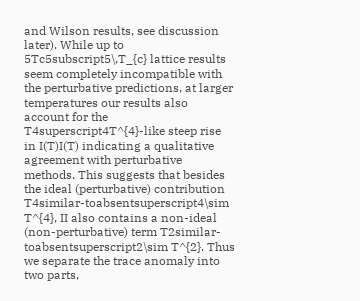and Wilson results, see discussion later). While up to 5Tc5subscript5\,T_{c} lattice results seem completely incompatible with the perturbative predictions, at larger temperatures our results also account for the T4superscript4T^{4}-like steep rise in I(T)I(T) indicating a qualitative agreement with perturbative methods. This suggests that besides the ideal (perturbative) contribution T4similar-toabsentsuperscript4\sim T^{4}, II also contains a non-ideal (non-perturbative) term T2similar-toabsentsuperscript2\sim T^{2}. Thus we separate the trace anomaly into two parts,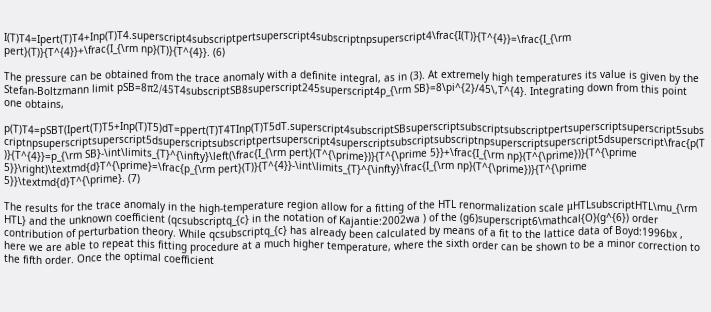I(T)T4=Ipert(T)T4+Inp(T)T4.superscript4subscriptpertsuperscript4subscriptnpsuperscript4\frac{I(T)}{T^{4}}=\frac{I_{\rm pert}(T)}{T^{4}}+\frac{I_{\rm np}(T)}{T^{4}}. (6)

The pressure can be obtained from the trace anomaly with a definite integral, as in (3). At extremely high temperatures its value is given by the Stefan-Boltzmann limit pSB=8π2/45T4subscriptSB8superscript245superscript4p_{\rm SB}=8\pi^{2}/45\,T^{4}. Integrating down from this point one obtains,

p(T)T4=pSBT(Ipert(T)T5+Inp(T)T5)dT=ppert(T)T4TInp(T)T5dT.superscript4subscriptSBsuperscriptsubscriptsubscriptpertsuperscriptsuperscript5subscriptnpsuperscriptsuperscript5dsuperscriptsubscriptpertsuperscript4superscriptsubscriptsubscriptnpsuperscriptsuperscript5dsuperscript\frac{p(T)}{T^{4}}=p_{\rm SB}-\int\limits_{T}^{\infty}\left(\frac{I_{\rm pert}(T^{\prime})}{T^{\prime 5}}+\frac{I_{\rm np}(T^{\prime})}{T^{\prime 5}}\right)\textmd{d}T^{\prime}=\frac{p_{\rm pert}(T)}{T^{4}}-\int\limits_{T}^{\infty}\frac{I_{\rm np}(T^{\prime})}{T^{\prime 5}}\textmd{d}T^{\prime}. (7)

The results for the trace anomaly in the high-temperature region allow for a fitting of the HTL renormalization scale μHTLsubscriptHTL\mu_{\rm HTL} and the unknown coefficient (qcsubscriptq_{c} in the notation of Kajantie:2002wa ) of the (g6)superscript6\mathcal{O}(g^{6}) order contribution of perturbation theory. While qcsubscriptq_{c} has already been calculated by means of a fit to the lattice data of Boyd:1996bx , here we are able to repeat this fitting procedure at a much higher temperature, where the sixth order can be shown to be a minor correction to the fifth order. Once the optimal coefficient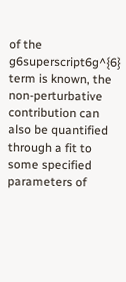of the g6superscript6g^{6} term is known, the non-perturbative contribution can also be quantified through a fit to some specified parameters of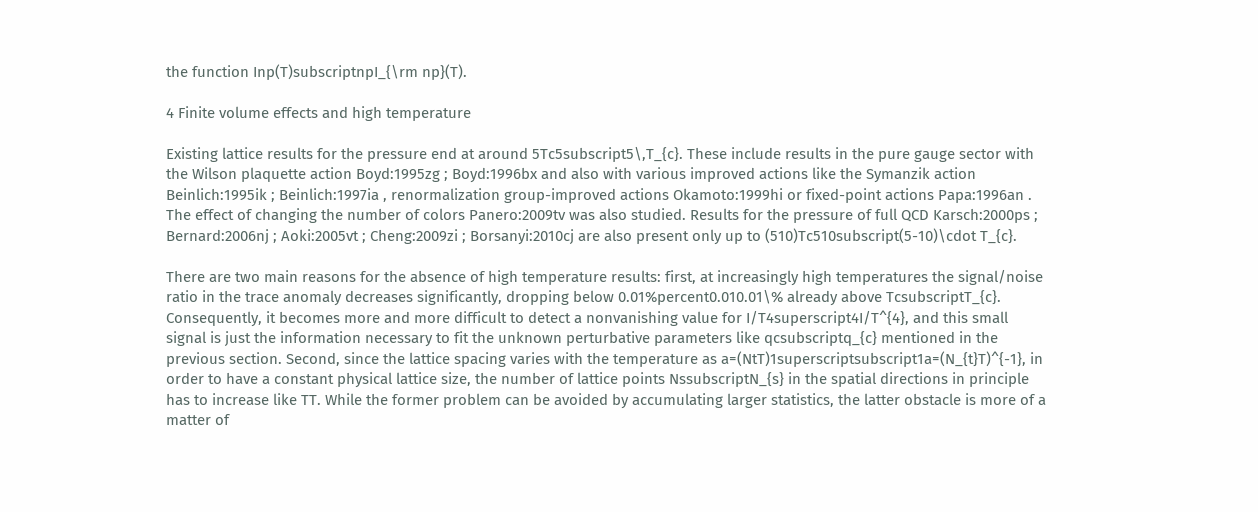the function Inp(T)subscriptnpI_{\rm np}(T).

4 Finite volume effects and high temperature

Existing lattice results for the pressure end at around 5Tc5subscript5\,T_{c}. These include results in the pure gauge sector with the Wilson plaquette action Boyd:1995zg ; Boyd:1996bx and also with various improved actions like the Symanzik action Beinlich:1995ik ; Beinlich:1997ia , renormalization group-improved actions Okamoto:1999hi or fixed-point actions Papa:1996an . The effect of changing the number of colors Panero:2009tv was also studied. Results for the pressure of full QCD Karsch:2000ps ; Bernard:2006nj ; Aoki:2005vt ; Cheng:2009zi ; Borsanyi:2010cj are also present only up to (510)Tc510subscript(5-10)\cdot T_{c}.

There are two main reasons for the absence of high temperature results: first, at increasingly high temperatures the signal/noise ratio in the trace anomaly decreases significantly, dropping below 0.01%percent0.010.01\% already above TcsubscriptT_{c}. Consequently, it becomes more and more difficult to detect a nonvanishing value for I/T4superscript4I/T^{4}, and this small signal is just the information necessary to fit the unknown perturbative parameters like qcsubscriptq_{c} mentioned in the previous section. Second, since the lattice spacing varies with the temperature as a=(NtT)1superscriptsubscript1a=(N_{t}T)^{-1}, in order to have a constant physical lattice size, the number of lattice points NssubscriptN_{s} in the spatial directions in principle has to increase like TT. While the former problem can be avoided by accumulating larger statistics, the latter obstacle is more of a matter of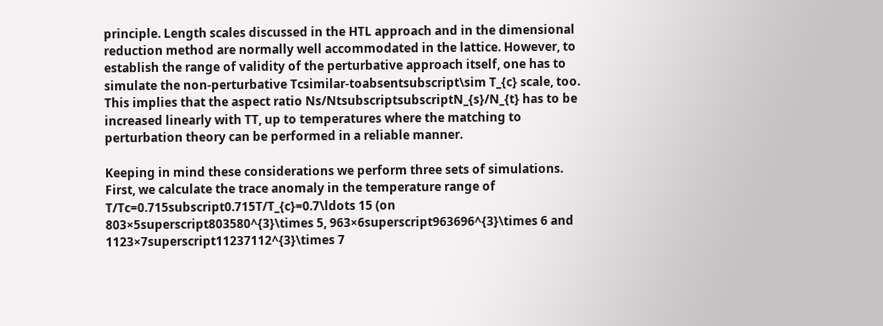principle. Length scales discussed in the HTL approach and in the dimensional reduction method are normally well accommodated in the lattice. However, to establish the range of validity of the perturbative approach itself, one has to simulate the non-perturbative Tcsimilar-toabsentsubscript\sim T_{c} scale, too. This implies that the aspect ratio Ns/NtsubscriptsubscriptN_{s}/N_{t} has to be increased linearly with TT, up to temperatures where the matching to perturbation theory can be performed in a reliable manner.

Keeping in mind these considerations we perform three sets of simulations. First, we calculate the trace anomaly in the temperature range of T/Tc=0.715subscript0.715T/T_{c}=0.7\ldots 15 (on 803×5superscript803580^{3}\times 5, 963×6superscript963696^{3}\times 6 and 1123×7superscript11237112^{3}\times 7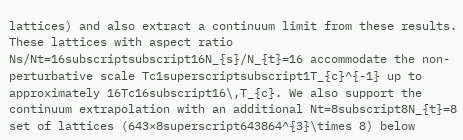lattices) and also extract a continuum limit from these results. These lattices with aspect ratio Ns/Nt=16subscriptsubscript16N_{s}/N_{t}=16 accommodate the non-perturbative scale Tc1superscriptsubscript1T_{c}^{-1} up to approximately 16Tc16subscript16\,T_{c}. We also support the continuum extrapolation with an additional Nt=8subscript8N_{t}=8 set of lattices (643×8superscript643864^{3}\times 8) below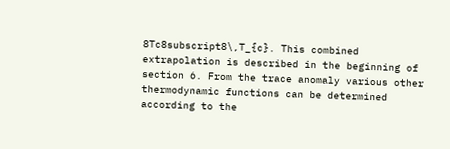8Tc8subscript8\,T_{c}. This combined extrapolation is described in the beginning of section 6. From the trace anomaly various other thermodynamic functions can be determined according to the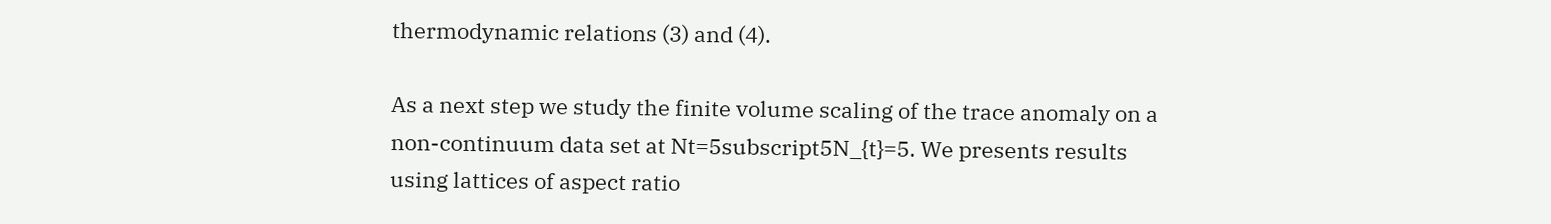thermodynamic relations (3) and (4).

As a next step we study the finite volume scaling of the trace anomaly on a non-continuum data set at Nt=5subscript5N_{t}=5. We presents results using lattices of aspect ratio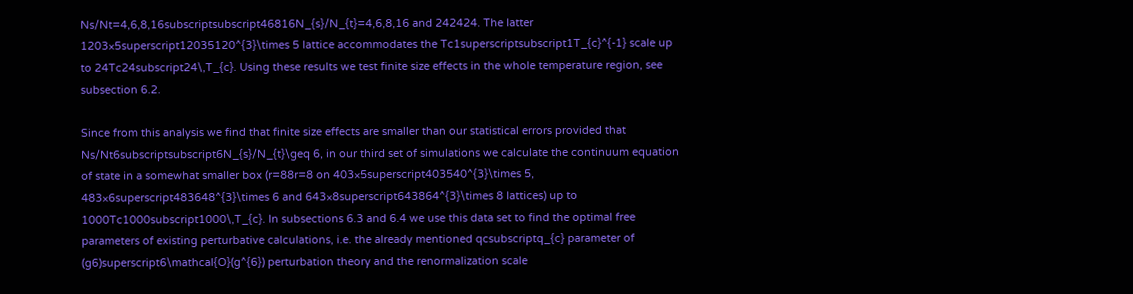Ns/Nt=4,6,8,16subscriptsubscript46816N_{s}/N_{t}=4,6,8,16 and 242424. The latter 1203×5superscript12035120^{3}\times 5 lattice accommodates the Tc1superscriptsubscript1T_{c}^{-1} scale up to 24Tc24subscript24\,T_{c}. Using these results we test finite size effects in the whole temperature region, see subsection 6.2.

Since from this analysis we find that finite size effects are smaller than our statistical errors provided that Ns/Nt6subscriptsubscript6N_{s}/N_{t}\geq 6, in our third set of simulations we calculate the continuum equation of state in a somewhat smaller box (r=88r=8 on 403×5superscript403540^{3}\times 5, 483×6superscript483648^{3}\times 6 and 643×8superscript643864^{3}\times 8 lattices) up to 1000Tc1000subscript1000\,T_{c}. In subsections 6.3 and 6.4 we use this data set to find the optimal free parameters of existing perturbative calculations, i.e. the already mentioned qcsubscriptq_{c} parameter of (g6)superscript6\mathcal{O}(g^{6}) perturbation theory and the renormalization scale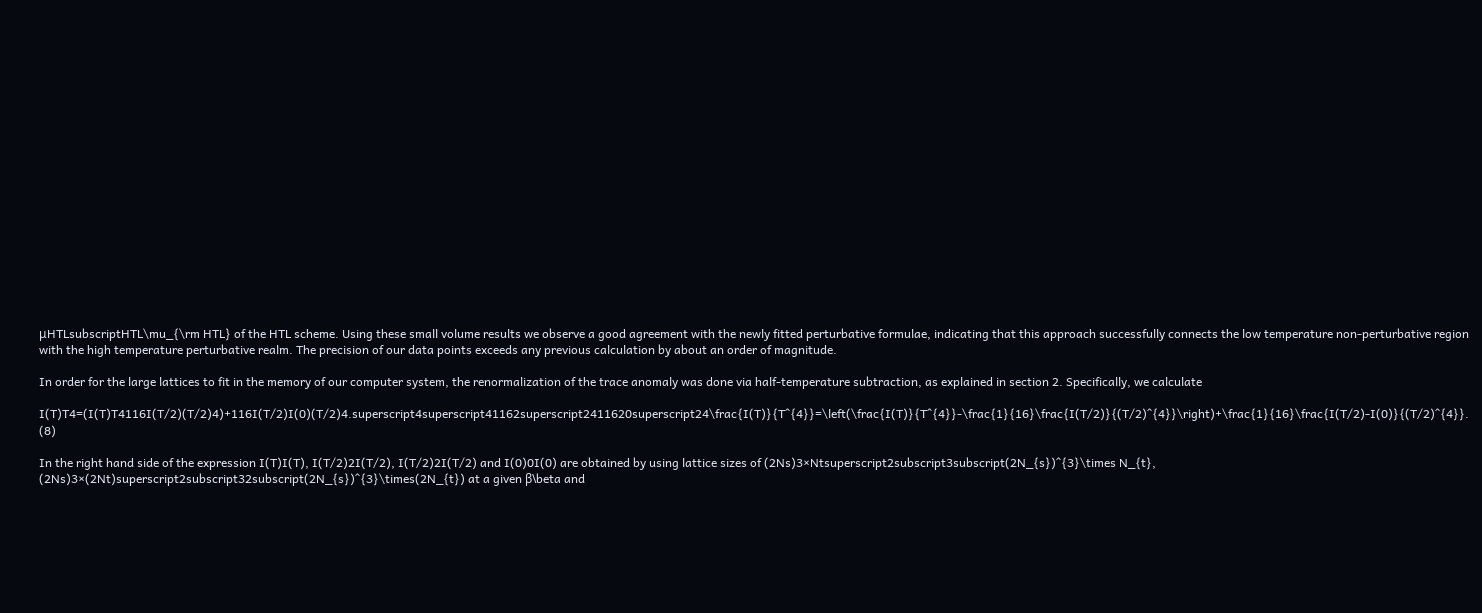μHTLsubscriptHTL\mu_{\rm HTL} of the HTL scheme. Using these small volume results we observe a good agreement with the newly fitted perturbative formulae, indicating that this approach successfully connects the low temperature non-perturbative region with the high temperature perturbative realm. The precision of our data points exceeds any previous calculation by about an order of magnitude.

In order for the large lattices to fit in the memory of our computer system, the renormalization of the trace anomaly was done via half-temperature subtraction, as explained in section 2. Specifically, we calculate

I(T)T4=(I(T)T4116I(T/2)(T/2)4)+116I(T/2)I(0)(T/2)4.superscript4superscript41162superscript2411620superscript24\frac{I(T)}{T^{4}}=\left(\frac{I(T)}{T^{4}}-\frac{1}{16}\frac{I(T/2)}{(T/2)^{4}}\right)+\frac{1}{16}\frac{I(T/2)-I(0)}{(T/2)^{4}}. (8)

In the right hand side of the expression I(T)I(T), I(T/2)2I(T/2), I(T/2)2I(T/2) and I(0)0I(0) are obtained by using lattice sizes of (2Ns)3×Ntsuperscript2subscript3subscript(2N_{s})^{3}\times N_{t}, (2Ns)3×(2Nt)superscript2subscript32subscript(2N_{s})^{3}\times(2N_{t}) at a given β\beta and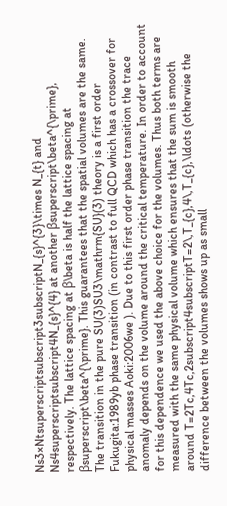Ns3×Ntsuperscriptsubscript3subscriptN_{s}^{3}\times N_{t} and Ns4superscriptsubscript4N_{s}^{4} at another βsuperscript\beta^{\prime}, respectively. The lattice spacing at β\beta is half the lattice spacing at βsuperscript\beta^{\prime}. This guarantees that the spatial volumes are the same. The transition in the pure SU(3)SU3\mathrm{SU}(3) theory is a first order Fukugita:1989yb phase transition (in contrast to full QCD which has a crossover for physical masses Aoki:2006we ). Due to this first order phase transition the trace anomaly depends on the volume around the critical temperature. In order to account for this dependence we used the above choice for the volumes. Thus both terms are measured with the same physical volume which ensures that the sum is smooth around T=2Tc,4Tc,2subscript4subscriptT=2\,T_{c},4\,T_{c},\ldots (otherwise the difference between the volumes shows up as small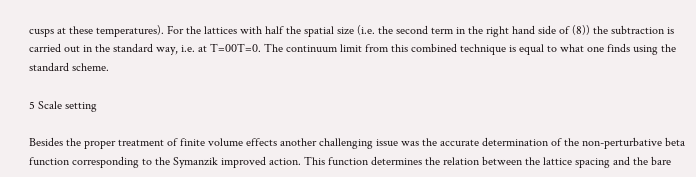cusps at these temperatures). For the lattices with half the spatial size (i.e. the second term in the right hand side of (8)) the subtraction is carried out in the standard way, i.e. at T=00T=0. The continuum limit from this combined technique is equal to what one finds using the standard scheme.

5 Scale setting

Besides the proper treatment of finite volume effects another challenging issue was the accurate determination of the non-perturbative beta function corresponding to the Symanzik improved action. This function determines the relation between the lattice spacing and the bare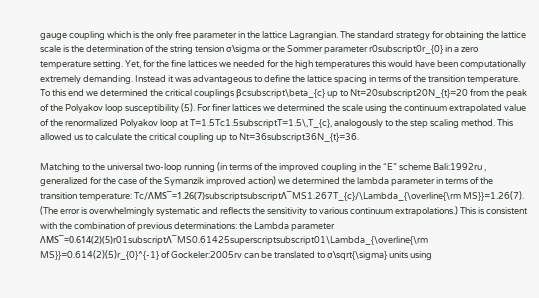gauge coupling which is the only free parameter in the lattice Lagrangian. The standard strategy for obtaining the lattice scale is the determination of the string tension σ\sigma or the Sommer parameter r0subscript0r_{0} in a zero temperature setting. Yet, for the fine lattices we needed for the high temperatures this would have been computationally extremely demanding. Instead it was advantageous to define the lattice spacing in terms of the transition temperature. To this end we determined the critical couplings βcsubscript\beta_{c} up to Nt=20subscript20N_{t}=20 from the peak of the Polyakov loop susceptibility (5). For finer lattices we determined the scale using the continuum extrapolated value of the renormalized Polyakov loop at T=1.5Tc1.5subscriptT=1.5\,T_{c}, analogously to the step scaling method. This allowed us to calculate the critical coupling up to Nt=36subscript36N_{t}=36.

Matching to the universal two-loop running (in terms of the improved coupling in the “E” scheme Bali:1992ru , generalized for the case of the Symanzik improved action) we determined the lambda parameter in terms of the transition temperature: Tc/ΛMS¯=1.26(7)subscriptsubscriptΛ¯MS1.267T_{c}/\Lambda_{\overline{\rm MS}}=1.26(7). (The error is overwhelmingly systematic and reflects the sensitivity to various continuum extrapolations.) This is consistent with the combination of previous determinations: the Lambda parameter ΛMS¯=0.614(2)(5)r01subscriptΛ¯MS0.61425superscriptsubscript01\Lambda_{\overline{\rm MS}}=0.614(2)(5)r_{0}^{-1} of Gockeler:2005rv can be translated to σ\sqrt{\sigma} units using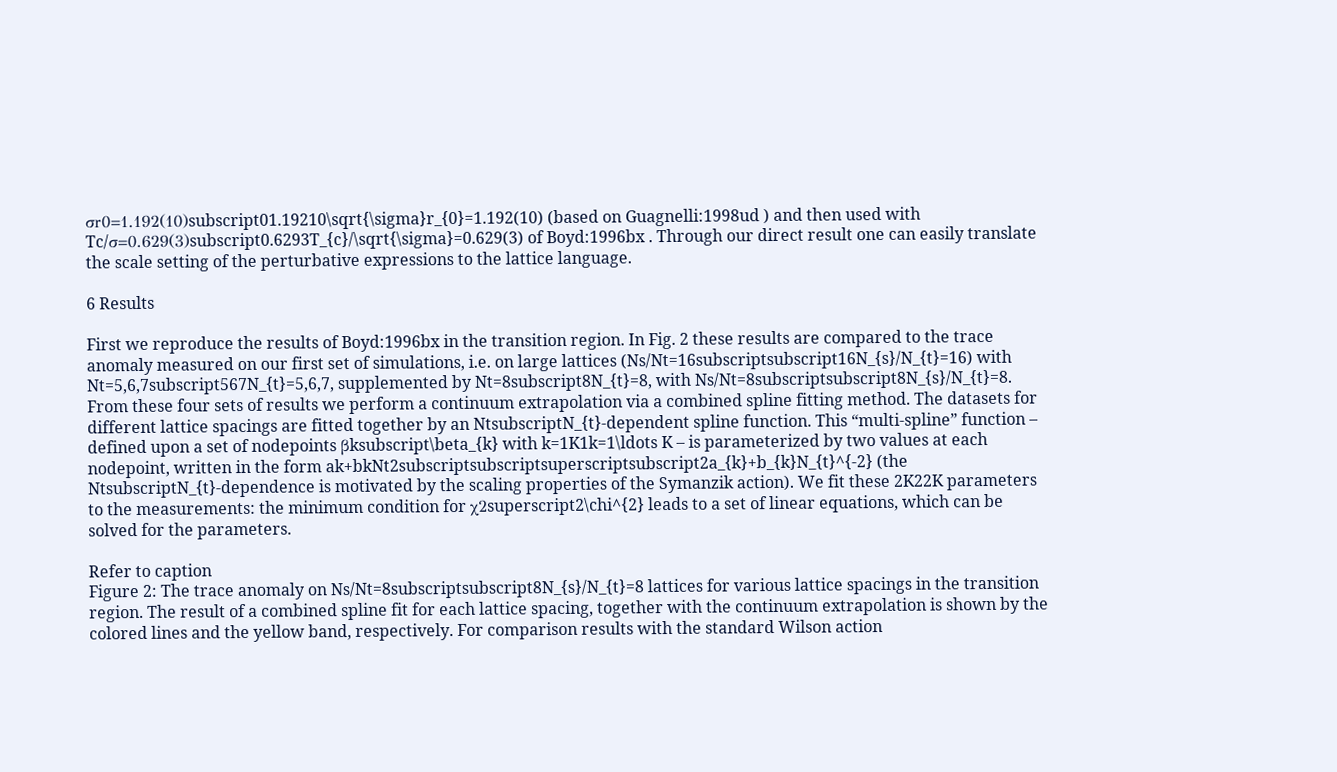σr0=1.192(10)subscript01.19210\sqrt{\sigma}r_{0}=1.192(10) (based on Guagnelli:1998ud ) and then used with Tc/σ=0.629(3)subscript0.6293T_{c}/\sqrt{\sigma}=0.629(3) of Boyd:1996bx . Through our direct result one can easily translate the scale setting of the perturbative expressions to the lattice language.

6 Results

First we reproduce the results of Boyd:1996bx in the transition region. In Fig. 2 these results are compared to the trace anomaly measured on our first set of simulations, i.e. on large lattices (Ns/Nt=16subscriptsubscript16N_{s}/N_{t}=16) with Nt=5,6,7subscript567N_{t}=5,6,7, supplemented by Nt=8subscript8N_{t}=8, with Ns/Nt=8subscriptsubscript8N_{s}/N_{t}=8. From these four sets of results we perform a continuum extrapolation via a combined spline fitting method. The datasets for different lattice spacings are fitted together by an NtsubscriptN_{t}-dependent spline function. This “multi-spline” function – defined upon a set of nodepoints βksubscript\beta_{k} with k=1K1k=1\ldots K – is parameterized by two values at each nodepoint, written in the form ak+bkNt2subscriptsubscriptsuperscriptsubscript2a_{k}+b_{k}N_{t}^{-2} (the NtsubscriptN_{t}-dependence is motivated by the scaling properties of the Symanzik action). We fit these 2K22K parameters to the measurements: the minimum condition for χ2superscript2\chi^{2} leads to a set of linear equations, which can be solved for the parameters.

Refer to caption
Figure 2: The trace anomaly on Ns/Nt=8subscriptsubscript8N_{s}/N_{t}=8 lattices for various lattice spacings in the transition region. The result of a combined spline fit for each lattice spacing, together with the continuum extrapolation is shown by the colored lines and the yellow band, respectively. For comparison results with the standard Wilson action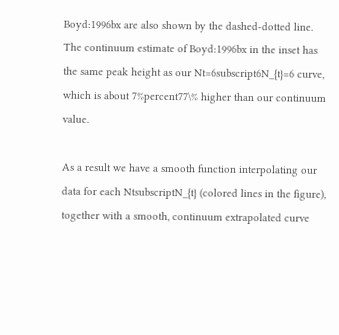Boyd:1996bx are also shown by the dashed-dotted line. The continuum estimate of Boyd:1996bx in the inset has the same peak height as our Nt=6subscript6N_{t}=6 curve, which is about 7%percent77\% higher than our continuum value.

As a result we have a smooth function interpolating our data for each NtsubscriptN_{t} (colored lines in the figure), together with a smooth, continuum extrapolated curve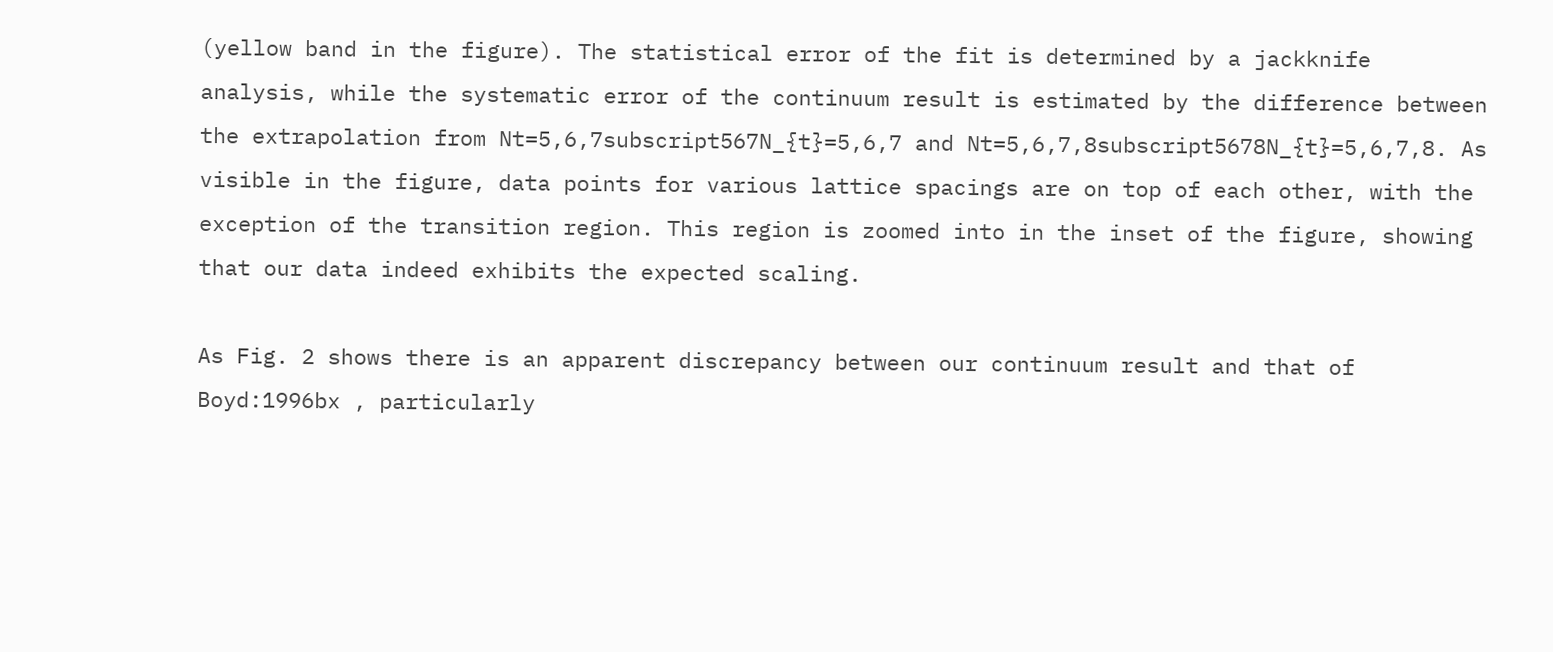(yellow band in the figure). The statistical error of the fit is determined by a jackknife analysis, while the systematic error of the continuum result is estimated by the difference between the extrapolation from Nt=5,6,7subscript567N_{t}=5,6,7 and Nt=5,6,7,8subscript5678N_{t}=5,6,7,8. As visible in the figure, data points for various lattice spacings are on top of each other, with the exception of the transition region. This region is zoomed into in the inset of the figure, showing that our data indeed exhibits the expected scaling.

As Fig. 2 shows there is an apparent discrepancy between our continuum result and that of Boyd:1996bx , particularly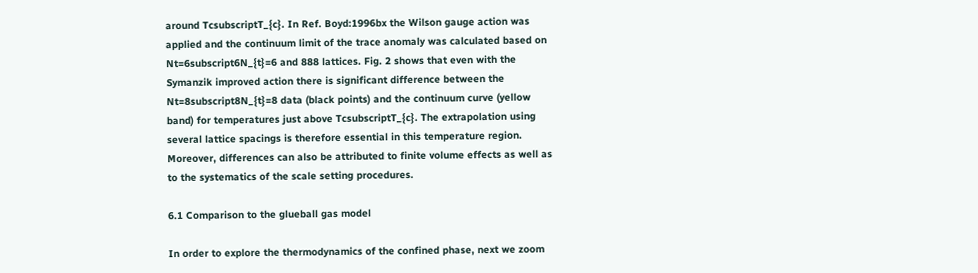around TcsubscriptT_{c}. In Ref. Boyd:1996bx the Wilson gauge action was applied and the continuum limit of the trace anomaly was calculated based on Nt=6subscript6N_{t}=6 and 888 lattices. Fig. 2 shows that even with the Symanzik improved action there is significant difference between the Nt=8subscript8N_{t}=8 data (black points) and the continuum curve (yellow band) for temperatures just above TcsubscriptT_{c}. The extrapolation using several lattice spacings is therefore essential in this temperature region. Moreover, differences can also be attributed to finite volume effects as well as to the systematics of the scale setting procedures.

6.1 Comparison to the glueball gas model

In order to explore the thermodynamics of the confined phase, next we zoom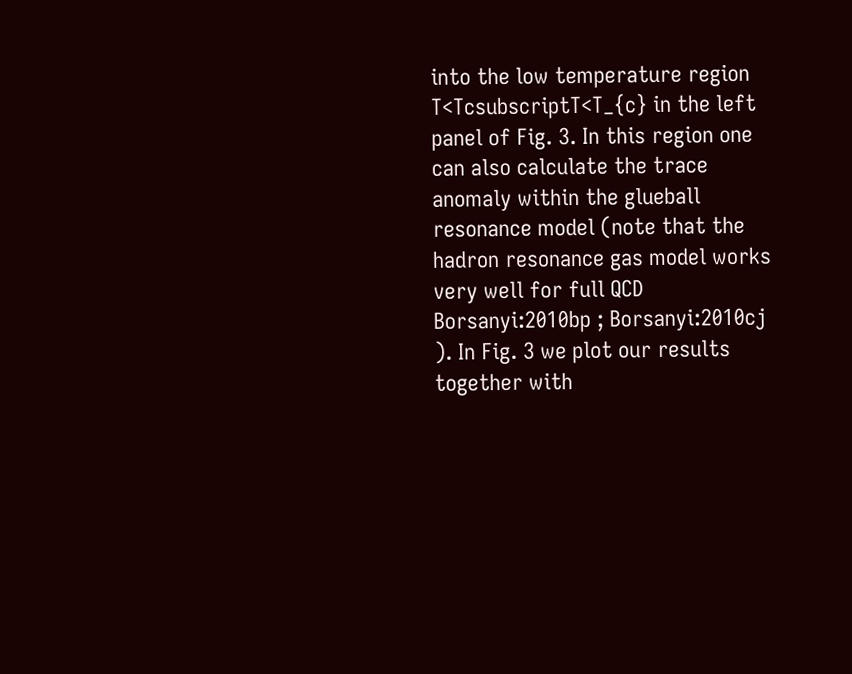into the low temperature region T<TcsubscriptT<T_{c} in the left panel of Fig. 3. In this region one can also calculate the trace anomaly within the glueball resonance model (note that the hadron resonance gas model works very well for full QCD Borsanyi:2010bp ; Borsanyi:2010cj ). In Fig. 3 we plot our results together with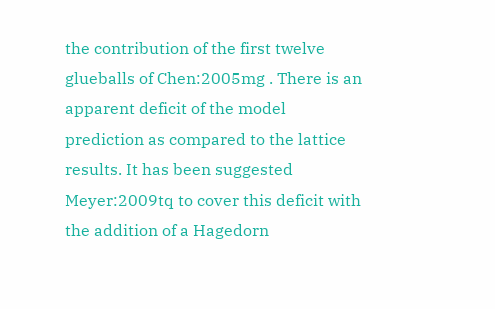the contribution of the first twelve glueballs of Chen:2005mg . There is an apparent deficit of the model prediction as compared to the lattice results. It has been suggested Meyer:2009tq to cover this deficit with the addition of a Hagedorn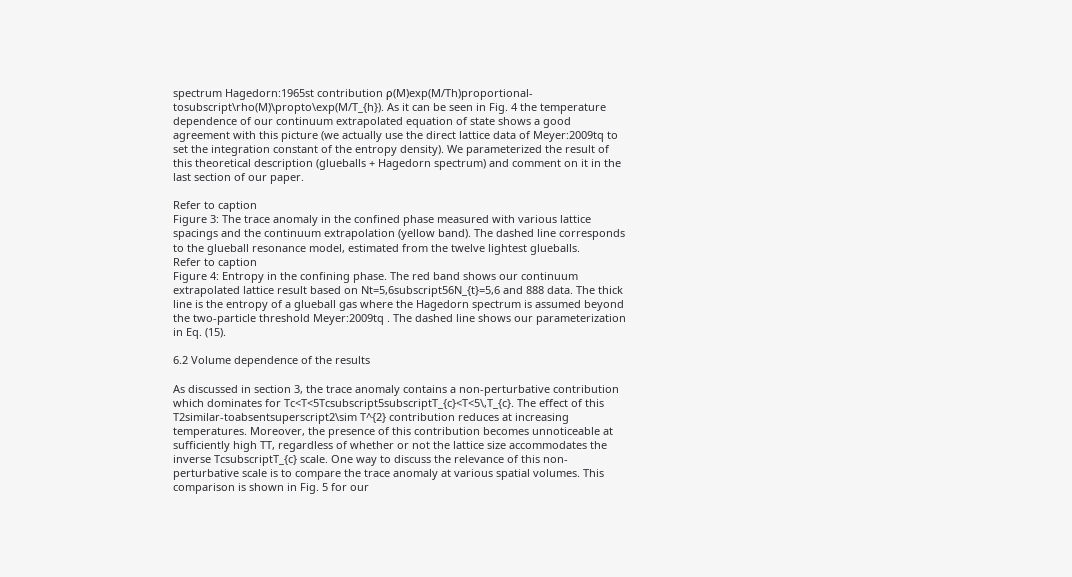spectrum Hagedorn:1965st contribution ρ(M)exp(M/Th)proportional-tosubscript\rho(M)\propto\exp(M/T_{h}). As it can be seen in Fig. 4 the temperature dependence of our continuum extrapolated equation of state shows a good agreement with this picture (we actually use the direct lattice data of Meyer:2009tq to set the integration constant of the entropy density). We parameterized the result of this theoretical description (glueballs + Hagedorn spectrum) and comment on it in the last section of our paper.

Refer to caption
Figure 3: The trace anomaly in the confined phase measured with various lattice spacings and the continuum extrapolation (yellow band). The dashed line corresponds to the glueball resonance model, estimated from the twelve lightest glueballs.
Refer to caption
Figure 4: Entropy in the confining phase. The red band shows our continuum extrapolated lattice result based on Nt=5,6subscript56N_{t}=5,6 and 888 data. The thick line is the entropy of a glueball gas where the Hagedorn spectrum is assumed beyond the two-particle threshold Meyer:2009tq . The dashed line shows our parameterization in Eq. (15).

6.2 Volume dependence of the results

As discussed in section 3, the trace anomaly contains a non-perturbative contribution which dominates for Tc<T<5Tcsubscript5subscriptT_{c}<T<5\,T_{c}. The effect of this T2similar-toabsentsuperscript2\sim T^{2} contribution reduces at increasing temperatures. Moreover, the presence of this contribution becomes unnoticeable at sufficiently high TT, regardless of whether or not the lattice size accommodates the inverse TcsubscriptT_{c} scale. One way to discuss the relevance of this non-perturbative scale is to compare the trace anomaly at various spatial volumes. This comparison is shown in Fig. 5 for our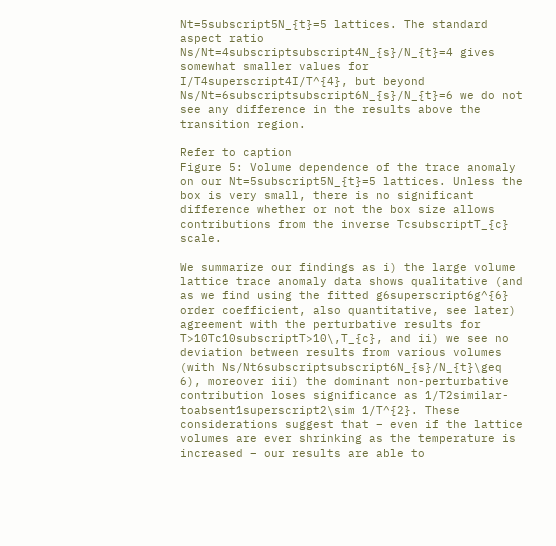Nt=5subscript5N_{t}=5 lattices. The standard aspect ratio Ns/Nt=4subscriptsubscript4N_{s}/N_{t}=4 gives somewhat smaller values for I/T4superscript4I/T^{4}, but beyond Ns/Nt=6subscriptsubscript6N_{s}/N_{t}=6 we do not see any difference in the results above the transition region.

Refer to caption
Figure 5: Volume dependence of the trace anomaly on our Nt=5subscript5N_{t}=5 lattices. Unless the box is very small, there is no significant difference whether or not the box size allows contributions from the inverse TcsubscriptT_{c} scale.

We summarize our findings as i) the large volume lattice trace anomaly data shows qualitative (and as we find using the fitted g6superscript6g^{6} order coefficient, also quantitative, see later) agreement with the perturbative results for T>10Tc10subscriptT>10\,T_{c}, and ii) we see no deviation between results from various volumes (with Ns/Nt6subscriptsubscript6N_{s}/N_{t}\geq 6), moreover iii) the dominant non-perturbative contribution loses significance as 1/T2similar-toabsent1superscript2\sim 1/T^{2}. These considerations suggest that – even if the lattice volumes are ever shrinking as the temperature is increased – our results are able to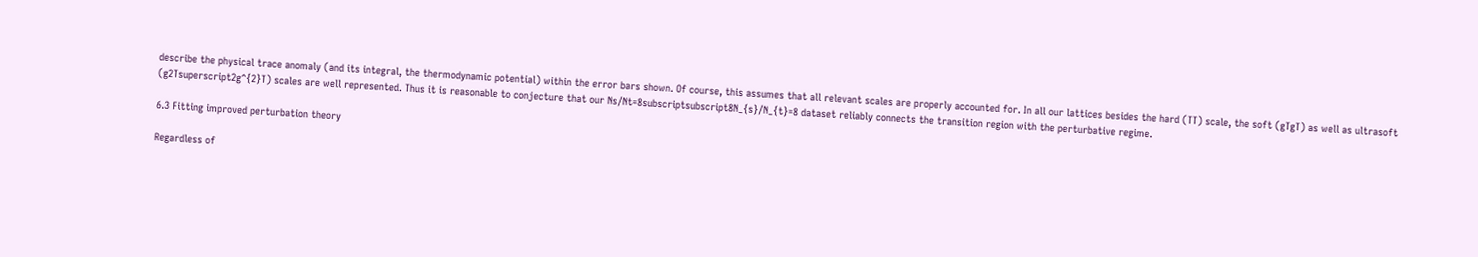describe the physical trace anomaly (and its integral, the thermodynamic potential) within the error bars shown. Of course, this assumes that all relevant scales are properly accounted for. In all our lattices besides the hard (TT) scale, the soft (gTgT) as well as ultrasoft (g2Tsuperscript2g^{2}T) scales are well represented. Thus it is reasonable to conjecture that our Ns/Nt=8subscriptsubscript8N_{s}/N_{t}=8 dataset reliably connects the transition region with the perturbative regime.

6.3 Fitting improved perturbation theory

Regardless of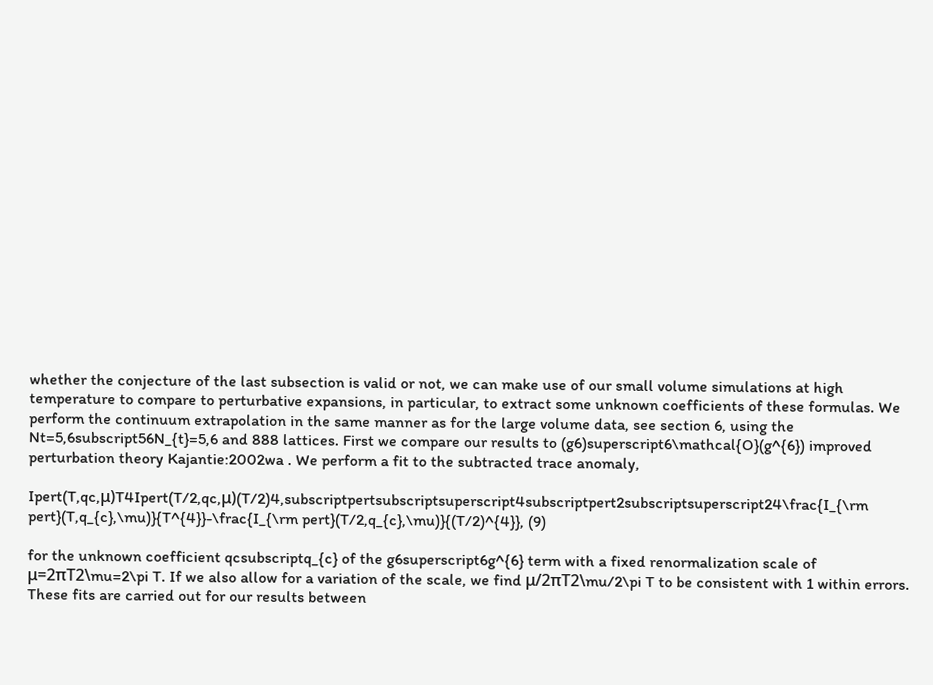whether the conjecture of the last subsection is valid or not, we can make use of our small volume simulations at high temperature to compare to perturbative expansions, in particular, to extract some unknown coefficients of these formulas. We perform the continuum extrapolation in the same manner as for the large volume data, see section 6, using the Nt=5,6subscript56N_{t}=5,6 and 888 lattices. First we compare our results to (g6)superscript6\mathcal{O}(g^{6}) improved perturbation theory Kajantie:2002wa . We perform a fit to the subtracted trace anomaly,

Ipert(T,qc,μ)T4Ipert(T/2,qc,μ)(T/2)4,subscriptpertsubscriptsuperscript4subscriptpert2subscriptsuperscript24\frac{I_{\rm pert}(T,q_{c},\mu)}{T^{4}}-\frac{I_{\rm pert}(T/2,q_{c},\mu)}{(T/2)^{4}}, (9)

for the unknown coefficient qcsubscriptq_{c} of the g6superscript6g^{6} term with a fixed renormalization scale of μ=2πT2\mu=2\pi T. If we also allow for a variation of the scale, we find μ/2πT2\mu/2\pi T to be consistent with 1 within errors. These fits are carried out for our results between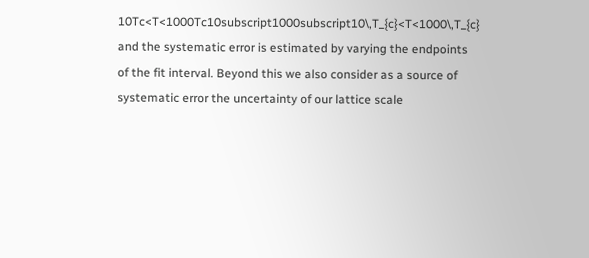10Tc<T<1000Tc10subscript1000subscript10\,T_{c}<T<1000\,T_{c} and the systematic error is estimated by varying the endpoints of the fit interval. Beyond this we also consider as a source of systematic error the uncertainty of our lattice scale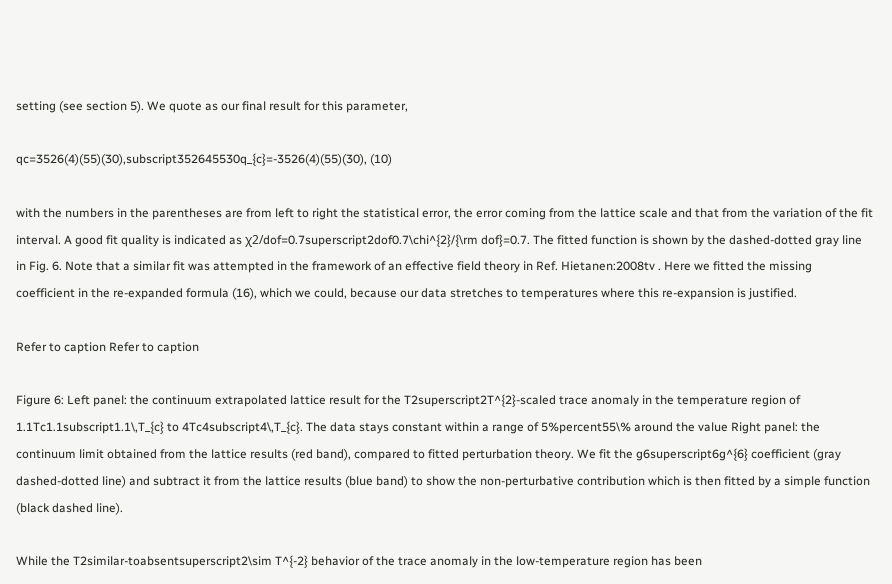setting (see section 5). We quote as our final result for this parameter,

qc=3526(4)(55)(30),subscript352645530q_{c}=-3526(4)(55)(30), (10)

with the numbers in the parentheses are from left to right the statistical error, the error coming from the lattice scale and that from the variation of the fit interval. A good fit quality is indicated as χ2/dof=0.7superscript2dof0.7\chi^{2}/{\rm dof}=0.7. The fitted function is shown by the dashed-dotted gray line in Fig. 6. Note that a similar fit was attempted in the framework of an effective field theory in Ref. Hietanen:2008tv . Here we fitted the missing coefficient in the re-expanded formula (16), which we could, because our data stretches to temperatures where this re-expansion is justified.

Refer to caption Refer to caption

Figure 6: Left panel: the continuum extrapolated lattice result for the T2superscript2T^{2}-scaled trace anomaly in the temperature region of 1.1Tc1.1subscript1.1\,T_{c} to 4Tc4subscript4\,T_{c}. The data stays constant within a range of 5%percent55\% around the value Right panel: the continuum limit obtained from the lattice results (red band), compared to fitted perturbation theory. We fit the g6superscript6g^{6} coefficient (gray dashed-dotted line) and subtract it from the lattice results (blue band) to show the non-perturbative contribution which is then fitted by a simple function (black dashed line).

While the T2similar-toabsentsuperscript2\sim T^{-2} behavior of the trace anomaly in the low-temperature region has been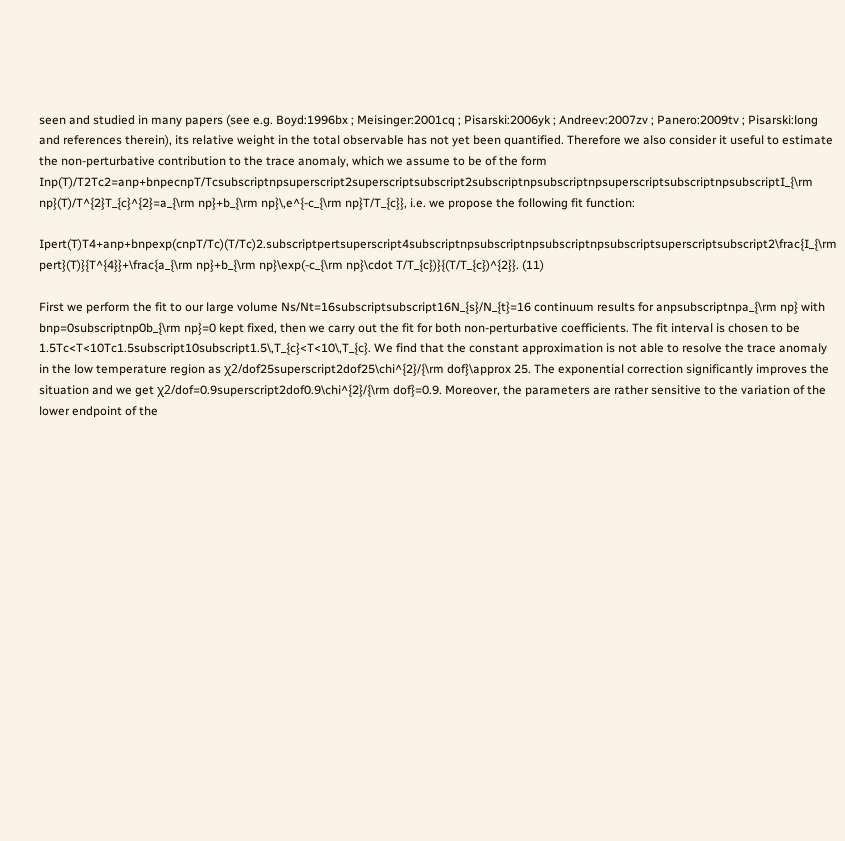seen and studied in many papers (see e.g. Boyd:1996bx ; Meisinger:2001cq ; Pisarski:2006yk ; Andreev:2007zv ; Panero:2009tv ; Pisarski:long and references therein), its relative weight in the total observable has not yet been quantified. Therefore we also consider it useful to estimate the non-perturbative contribution to the trace anomaly, which we assume to be of the form Inp(T)/T2Tc2=anp+bnpecnpT/Tcsubscriptnpsuperscript2superscriptsubscript2subscriptnpsubscriptnpsuperscriptsubscriptnpsubscriptI_{\rm np}(T)/T^{2}T_{c}^{2}=a_{\rm np}+b_{\rm np}\,e^{-c_{\rm np}T/T_{c}}, i.e. we propose the following fit function:

Ipert(T)T4+anp+bnpexp(cnpT/Tc)(T/Tc)2.subscriptpertsuperscript4subscriptnpsubscriptnpsubscriptnpsubscriptsuperscriptsubscript2\frac{I_{\rm pert}(T)}{T^{4}}+\frac{a_{\rm np}+b_{\rm np}\exp(-c_{\rm np}\cdot T/T_{c})}{(T/T_{c})^{2}}. (11)

First we perform the fit to our large volume Ns/Nt=16subscriptsubscript16N_{s}/N_{t}=16 continuum results for anpsubscriptnpa_{\rm np} with bnp=0subscriptnp0b_{\rm np}=0 kept fixed, then we carry out the fit for both non-perturbative coefficients. The fit interval is chosen to be 1.5Tc<T<10Tc1.5subscript10subscript1.5\,T_{c}<T<10\,T_{c}. We find that the constant approximation is not able to resolve the trace anomaly in the low temperature region as χ2/dof25superscript2dof25\chi^{2}/{\rm dof}\approx 25. The exponential correction significantly improves the situation and we get χ2/dof=0.9superscript2dof0.9\chi^{2}/{\rm dof}=0.9. Moreover, the parameters are rather sensitive to the variation of the lower endpoint of the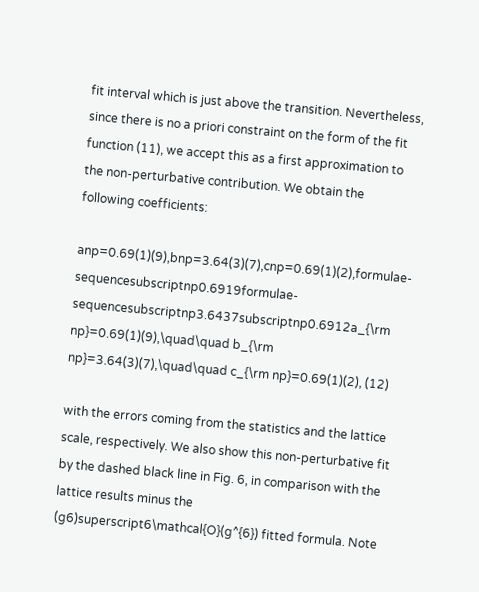fit interval which is just above the transition. Nevertheless, since there is no a priori constraint on the form of the fit function (11), we accept this as a first approximation to the non-perturbative contribution. We obtain the following coefficients:

anp=0.69(1)(9),bnp=3.64(3)(7),cnp=0.69(1)(2),formulae-sequencesubscriptnp0.6919formulae-sequencesubscriptnp3.6437subscriptnp0.6912a_{\rm np}=0.69(1)(9),\quad\quad b_{\rm np}=3.64(3)(7),\quad\quad c_{\rm np}=0.69(1)(2), (12)

with the errors coming from the statistics and the lattice scale, respectively. We also show this non-perturbative fit by the dashed black line in Fig. 6, in comparison with the lattice results minus the (g6)superscript6\mathcal{O}(g^{6}) fitted formula. Note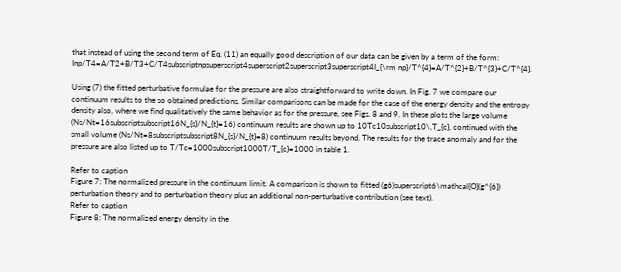that instead of using the second term of Eq. (11) an equally good description of our data can be given by a term of the form: Inp/T4=A/T2+B/T3+C/T4subscriptnpsuperscript4superscript2superscript3superscript4I_{\rm np}/T^{4}=A/T^{2}+B/T^{3}+C/T^{4}.

Using (7) the fitted perturbative formulae for the pressure are also straightforward to write down. In Fig. 7 we compare our continuum results to the so obtained predictions. Similar comparisons can be made for the case of the energy density and the entropy density also, where we find qualitatively the same behavior as for the pressure, see Figs. 8 and 9. In these plots the large volume (Ns/Nt=16subscriptsubscript16N_{s}/N_{t}=16) continuum results are shown up to 10Tc10subscript10\,T_{c}, continued with the small volume (Ns/Nt=8subscriptsubscript8N_{s}/N_{t}=8) continuum results beyond. The results for the trace anomaly and for the pressure are also listed up to T/Tc=1000subscript1000T/T_{c}=1000 in table 1.

Refer to caption
Figure 7: The normalized pressure in the continuum limit. A comparison is shown to fitted (g6)superscript6\mathcal{O}(g^{6}) perturbation theory and to perturbation theory plus an additional non-perturbative contribution (see text).
Refer to caption
Figure 8: The normalized energy density in the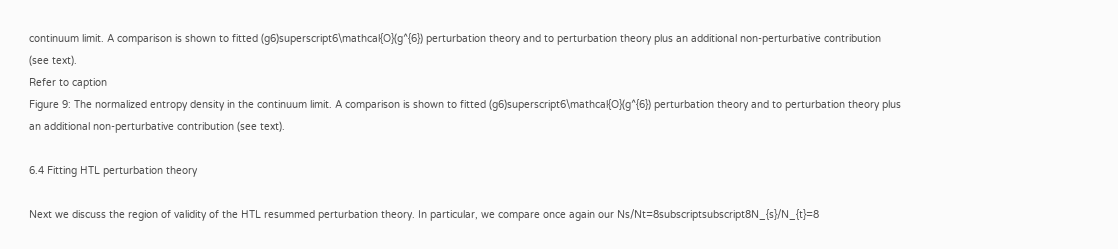continuum limit. A comparison is shown to fitted (g6)superscript6\mathcal{O}(g^{6}) perturbation theory and to perturbation theory plus an additional non-perturbative contribution (see text).
Refer to caption
Figure 9: The normalized entropy density in the continuum limit. A comparison is shown to fitted (g6)superscript6\mathcal{O}(g^{6}) perturbation theory and to perturbation theory plus an additional non-perturbative contribution (see text).

6.4 Fitting HTL perturbation theory

Next we discuss the region of validity of the HTL resummed perturbation theory. In particular, we compare once again our Ns/Nt=8subscriptsubscript8N_{s}/N_{t}=8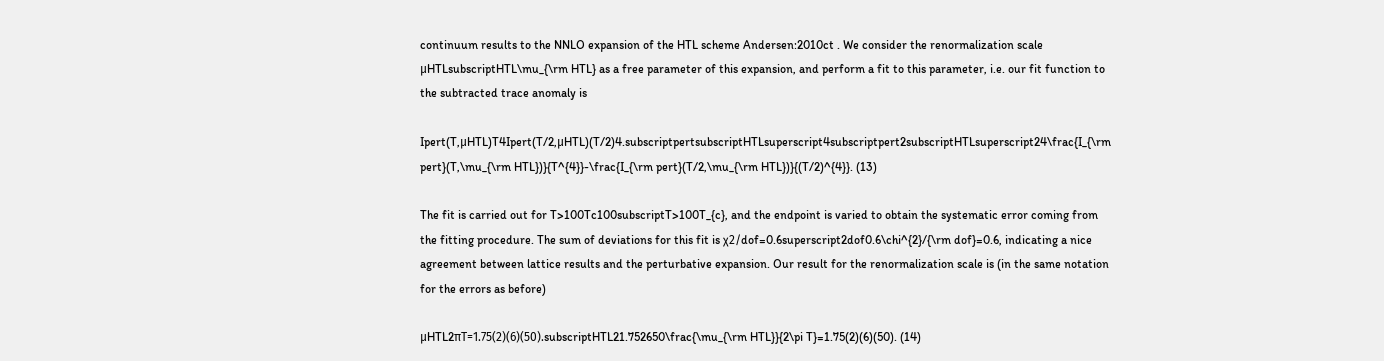continuum results to the NNLO expansion of the HTL scheme Andersen:2010ct . We consider the renormalization scale μHTLsubscriptHTL\mu_{\rm HTL} as a free parameter of this expansion, and perform a fit to this parameter, i.e. our fit function to the subtracted trace anomaly is

Ipert(T,μHTL)T4Ipert(T/2,μHTL)(T/2)4.subscriptpertsubscriptHTLsuperscript4subscriptpert2subscriptHTLsuperscript24\frac{I_{\rm pert}(T,\mu_{\rm HTL})}{T^{4}}-\frac{I_{\rm pert}(T/2,\mu_{\rm HTL})}{(T/2)^{4}}. (13)

The fit is carried out for T>100Tc100subscriptT>100T_{c}, and the endpoint is varied to obtain the systematic error coming from the fitting procedure. The sum of deviations for this fit is χ2/dof=0.6superscript2dof0.6\chi^{2}/{\rm dof}=0.6, indicating a nice agreement between lattice results and the perturbative expansion. Our result for the renormalization scale is (in the same notation for the errors as before)

μHTL2πT=1.75(2)(6)(50).subscriptHTL21.752650\frac{\mu_{\rm HTL}}{2\pi T}=1.75(2)(6)(50). (14)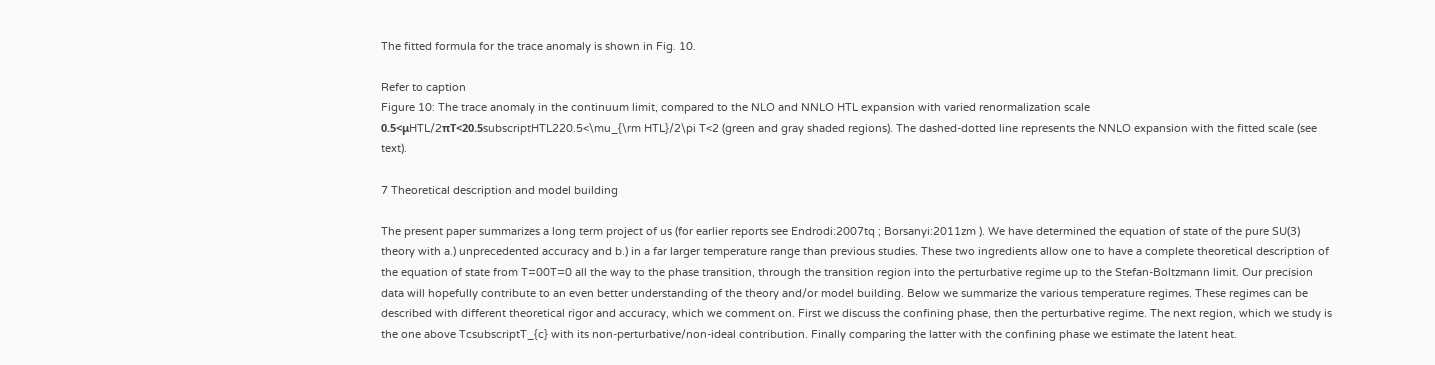The fitted formula for the trace anomaly is shown in Fig. 10.

Refer to caption
Figure 10: The trace anomaly in the continuum limit, compared to the NLO and NNLO HTL expansion with varied renormalization scale 0.5<μHTL/2πT<20.5subscriptHTL220.5<\mu_{\rm HTL}/2\pi T<2 (green and gray shaded regions). The dashed-dotted line represents the NNLO expansion with the fitted scale (see text).

7 Theoretical description and model building

The present paper summarizes a long term project of us (for earlier reports see Endrodi:2007tq ; Borsanyi:2011zm ). We have determined the equation of state of the pure SU(3) theory with a.) unprecedented accuracy and b.) in a far larger temperature range than previous studies. These two ingredients allow one to have a complete theoretical description of the equation of state from T=00T=0 all the way to the phase transition, through the transition region into the perturbative regime up to the Stefan-Boltzmann limit. Our precision data will hopefully contribute to an even better understanding of the theory and/or model building. Below we summarize the various temperature regimes. These regimes can be described with different theoretical rigor and accuracy, which we comment on. First we discuss the confining phase, then the perturbative regime. The next region, which we study is the one above TcsubscriptT_{c} with its non-perturbative/non-ideal contribution. Finally comparing the latter with the confining phase we estimate the latent heat.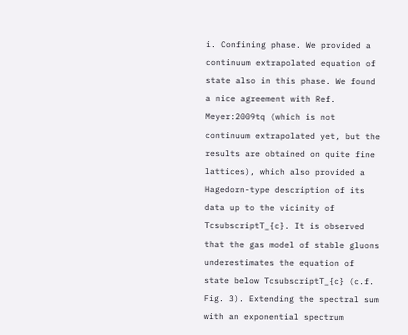i. Confining phase. We provided a continuum extrapolated equation of state also in this phase. We found a nice agreement with Ref. Meyer:2009tq (which is not continuum extrapolated yet, but the results are obtained on quite fine lattices), which also provided a Hagedorn-type description of its data up to the vicinity of TcsubscriptT_{c}. It is observed that the gas model of stable gluons underestimates the equation of state below TcsubscriptT_{c} (c.f. Fig. 3). Extending the spectral sum with an exponential spectrum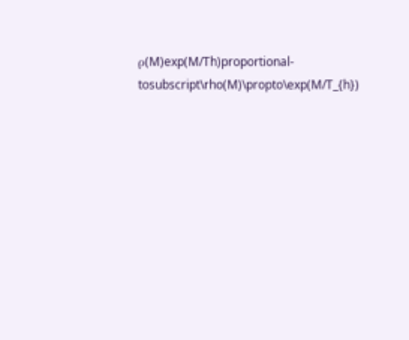ρ(M)exp(M/Th)proportional-tosubscript\rho(M)\propto\exp(M/T_{h})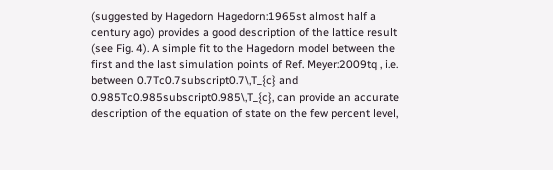(suggested by Hagedorn Hagedorn:1965st almost half a century ago) provides a good description of the lattice result (see Fig. 4). A simple fit to the Hagedorn model between the first and the last simulation points of Ref. Meyer:2009tq , i.e. between 0.7Tc0.7subscript0.7\,T_{c} and 0.985Tc0.985subscript0.985\,T_{c}, can provide an accurate description of the equation of state on the few percent level,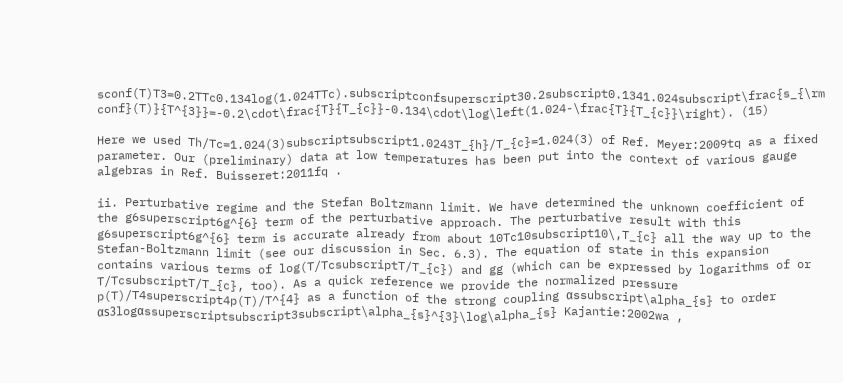sconf(T)T3=0.2TTc0.134log(1.024TTc).subscriptconfsuperscript30.2subscript0.1341.024subscript\frac{s_{\rm conf}(T)}{T^{3}}=-0.2\cdot\frac{T}{T_{c}}-0.134\cdot\log\left(1.024-\frac{T}{T_{c}}\right). (15)

Here we used Th/Tc=1.024(3)subscriptsubscript1.0243T_{h}/T_{c}=1.024(3) of Ref. Meyer:2009tq as a fixed parameter. Our (preliminary) data at low temperatures has been put into the context of various gauge algebras in Ref. Buisseret:2011fq .

ii. Perturbative regime and the Stefan Boltzmann limit. We have determined the unknown coefficient of the g6superscript6g^{6} term of the perturbative approach. The perturbative result with this g6superscript6g^{6} term is accurate already from about 10Tc10subscript10\,T_{c} all the way up to the Stefan-Boltzmann limit (see our discussion in Sec. 6.3). The equation of state in this expansion contains various terms of log(T/TcsubscriptT/T_{c}) and gg (which can be expressed by logarithms of or T/TcsubscriptT/T_{c}, too). As a quick reference we provide the normalized pressure p(T)/T4superscript4p(T)/T^{4} as a function of the strong coupling αssubscript\alpha_{s} to order αs3logαssuperscriptsubscript3subscript\alpha_{s}^{3}\log\alpha_{s} Kajantie:2002wa ,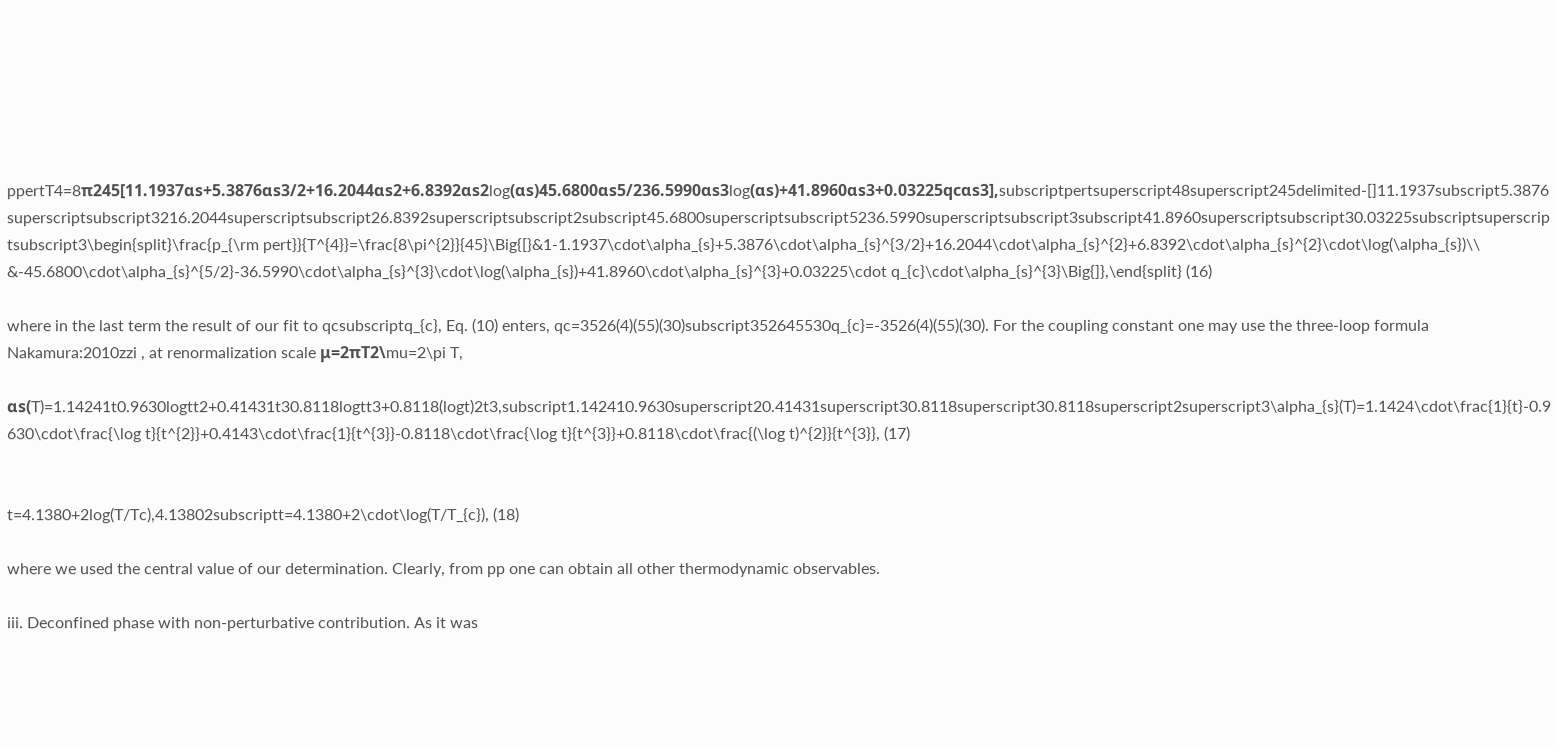ppertT4=8π245[11.1937αs+5.3876αs3/2+16.2044αs2+6.8392αs2log(αs)45.6800αs5/236.5990αs3log(αs)+41.8960αs3+0.03225qcαs3],subscriptpertsuperscript48superscript245delimited-[]11.1937subscript5.3876superscriptsubscript3216.2044superscriptsubscript26.8392superscriptsubscript2subscript45.6800superscriptsubscript5236.5990superscriptsubscript3subscript41.8960superscriptsubscript30.03225subscriptsuperscriptsubscript3\begin{split}\frac{p_{\rm pert}}{T^{4}}=\frac{8\pi^{2}}{45}\Big{[}&1-1.1937\cdot\alpha_{s}+5.3876\cdot\alpha_{s}^{3/2}+16.2044\cdot\alpha_{s}^{2}+6.8392\cdot\alpha_{s}^{2}\cdot\log(\alpha_{s})\\ &-45.6800\cdot\alpha_{s}^{5/2}-36.5990\cdot\alpha_{s}^{3}\cdot\log(\alpha_{s})+41.8960\cdot\alpha_{s}^{3}+0.03225\cdot q_{c}\cdot\alpha_{s}^{3}\Big{]},\end{split} (16)

where in the last term the result of our fit to qcsubscriptq_{c}, Eq. (10) enters, qc=3526(4)(55)(30)subscript352645530q_{c}=-3526(4)(55)(30). For the coupling constant one may use the three-loop formula Nakamura:2010zzi , at renormalization scale μ=2πT2\mu=2\pi T,

αs(T)=1.14241t0.9630logtt2+0.41431t30.8118logtt3+0.8118(logt)2t3,subscript1.142410.9630superscript20.41431superscript30.8118superscript30.8118superscript2superscript3\alpha_{s}(T)=1.1424\cdot\frac{1}{t}-0.9630\cdot\frac{\log t}{t^{2}}+0.4143\cdot\frac{1}{t^{3}}-0.8118\cdot\frac{\log t}{t^{3}}+0.8118\cdot\frac{(\log t)^{2}}{t^{3}}, (17)


t=4.1380+2log(T/Tc),4.13802subscriptt=4.1380+2\cdot\log(T/T_{c}), (18)

where we used the central value of our determination. Clearly, from pp one can obtain all other thermodynamic observables.

iii. Deconfined phase with non-perturbative contribution. As it was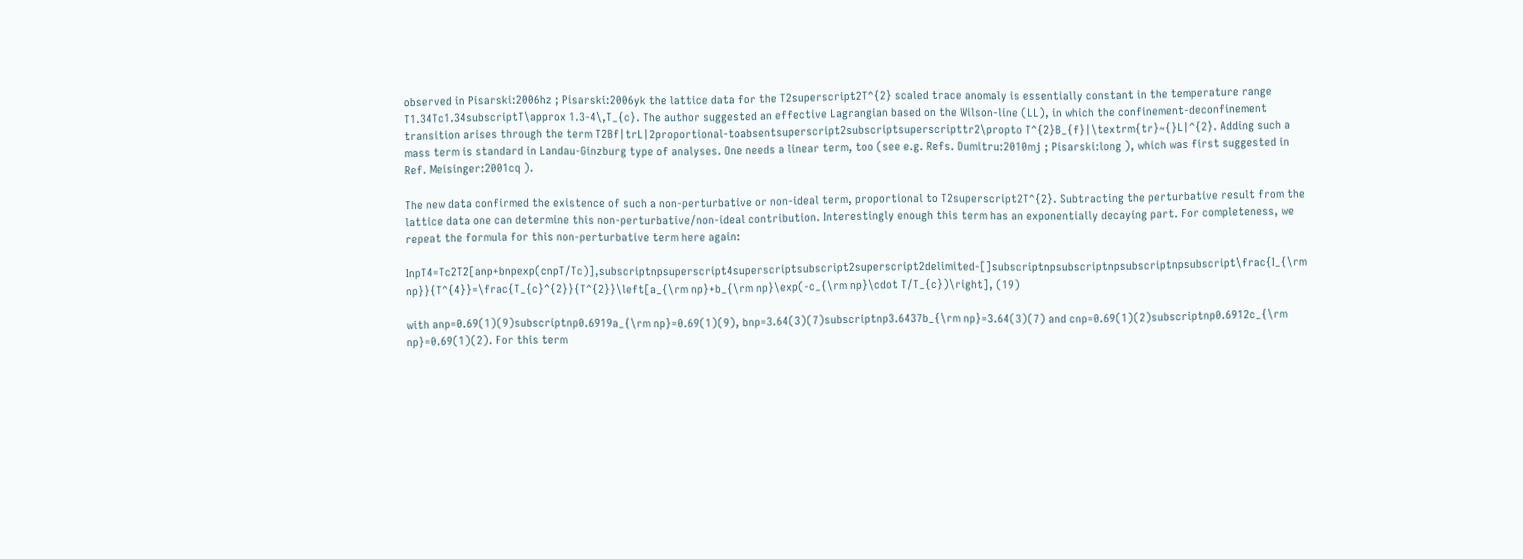observed in Pisarski:2006hz ; Pisarski:2006yk the lattice data for the T2superscript2T^{2} scaled trace anomaly is essentially constant in the temperature range T1.34Tc1.34subscriptT\approx 1.3-4\,T_{c}. The author suggested an effective Lagrangian based on the Wilson-line (LL), in which the confinement-deconfinement transition arises through the term T2Bf|trL|2proportional-toabsentsuperscript2subscriptsuperscripttr2\propto T^{2}B_{f}|\textrm{tr}~{}L|^{2}. Adding such a mass term is standard in Landau-Ginzburg type of analyses. One needs a linear term, too (see e.g. Refs. Dumitru:2010mj ; Pisarski:long ), which was first suggested in Ref. Meisinger:2001cq ).

The new data confirmed the existence of such a non-perturbative or non-ideal term, proportional to T2superscript2T^{2}. Subtracting the perturbative result from the lattice data one can determine this non-perturbative/non-ideal contribution. Interestingly enough this term has an exponentially decaying part. For completeness, we repeat the formula for this non-perturbative term here again:

InpT4=Tc2T2[anp+bnpexp(cnpT/Tc)],subscriptnpsuperscript4superscriptsubscript2superscript2delimited-[]subscriptnpsubscriptnpsubscriptnpsubscript\frac{I_{\rm np}}{T^{4}}=\frac{T_{c}^{2}}{T^{2}}\left[a_{\rm np}+b_{\rm np}\exp(-c_{\rm np}\cdot T/T_{c})\right], (19)

with anp=0.69(1)(9)subscriptnp0.6919a_{\rm np}=0.69(1)(9), bnp=3.64(3)(7)subscriptnp3.6437b_{\rm np}=3.64(3)(7) and cnp=0.69(1)(2)subscriptnp0.6912c_{\rm np}=0.69(1)(2). For this term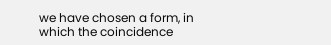we have chosen a form, in which the coincidence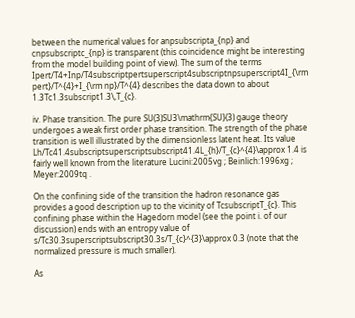between the numerical values for anpsubscripta_{np} and cnpsubscriptc_{np} is transparent (this coincidence might be interesting from the model building point of view). The sum of the terms Ipert/T4+Inp/T4subscriptpertsuperscript4subscriptnpsuperscript4I_{\rm pert}/T^{4}+I_{\rm np}/T^{4} describes the data down to about 1.3Tc1.3subscript1.3\,T_{c}.

iv. Phase transition. The pure SU(3)SU3\mathrm{SU}(3) gauge theory undergoes a weak first order phase transition. The strength of the phase transition is well illustrated by the dimensionless latent heat. Its value Lh/Tc41.4subscriptsuperscriptsubscript41.4L_{h}/T_{c}^{4}\approx 1.4 is fairly well known from the literature Lucini:2005vg ; Beinlich:1996xg ; Meyer:2009tq .

On the confining side of the transition the hadron resonance gas provides a good description up to the vicinity of TcsubscriptT_{c}. This confining phase within the Hagedorn model (see the point i. of our discussion) ends with an entropy value of s/Tc30.3superscriptsubscript30.3s/T_{c}^{3}\approx 0.3 (note that the normalized pressure is much smaller).

As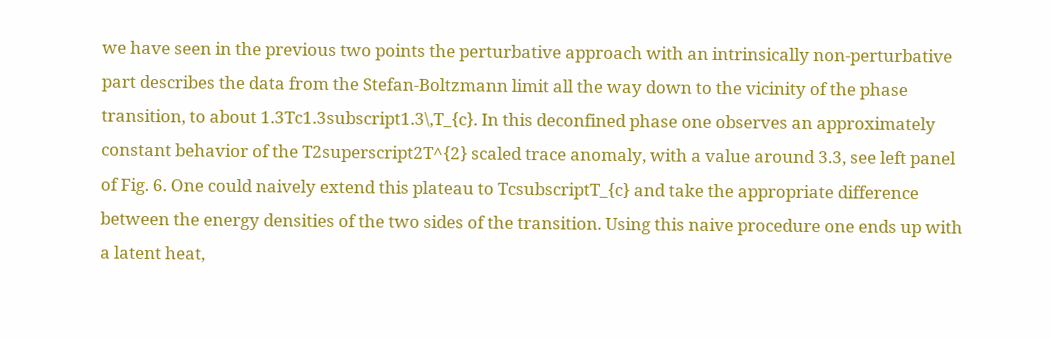we have seen in the previous two points the perturbative approach with an intrinsically non-perturbative part describes the data from the Stefan-Boltzmann limit all the way down to the vicinity of the phase transition, to about 1.3Tc1.3subscript1.3\,T_{c}. In this deconfined phase one observes an approximately constant behavior of the T2superscript2T^{2} scaled trace anomaly, with a value around 3.3, see left panel of Fig. 6. One could naively extend this plateau to TcsubscriptT_{c} and take the appropriate difference between the energy densities of the two sides of the transition. Using this naive procedure one ends up with a latent heat,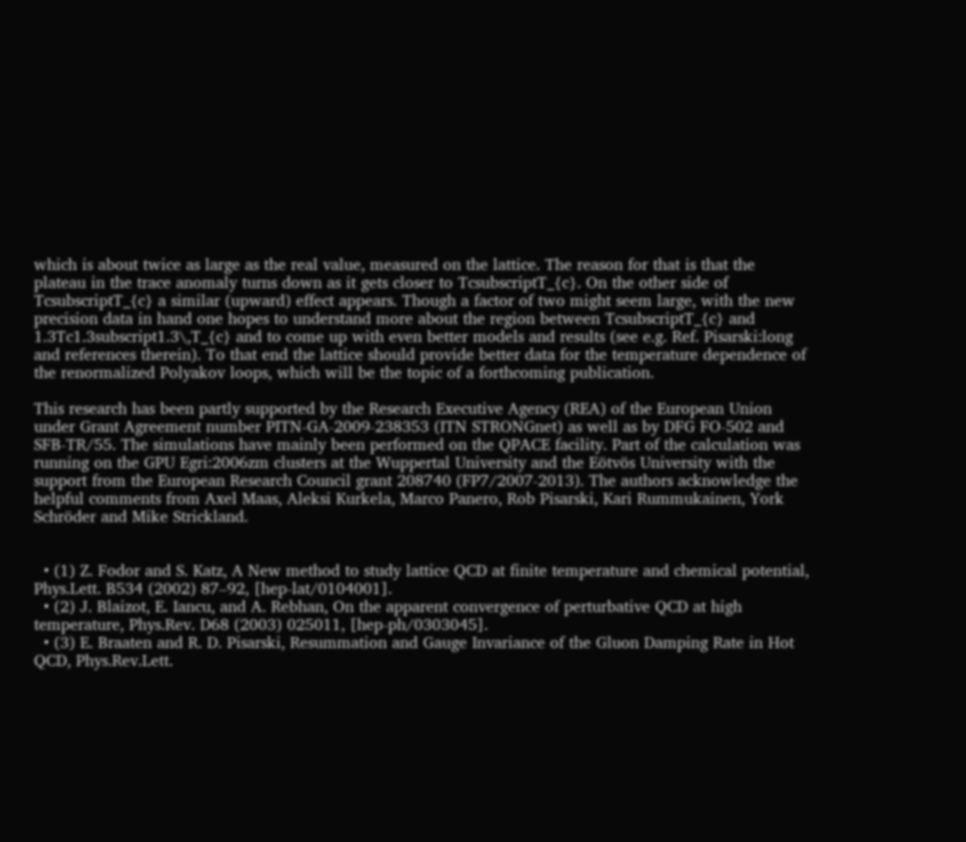which is about twice as large as the real value, measured on the lattice. The reason for that is that the plateau in the trace anomaly turns down as it gets closer to TcsubscriptT_{c}. On the other side of TcsubscriptT_{c} a similar (upward) effect appears. Though a factor of two might seem large, with the new precision data in hand one hopes to understand more about the region between TcsubscriptT_{c} and 1.3Tc1.3subscript1.3\,T_{c} and to come up with even better models and results (see e.g. Ref. Pisarski:long and references therein). To that end the lattice should provide better data for the temperature dependence of the renormalized Polyakov loops, which will be the topic of a forthcoming publication.

This research has been partly supported by the Research Executive Agency (REA) of the European Union under Grant Agreement number PITN-GA-2009-238353 (ITN STRONGnet) as well as by DFG FO-502 and SFB-TR/55. The simulations have mainly been performed on the QPACE facility. Part of the calculation was running on the GPU Egri:2006zm clusters at the Wuppertal University and the Eötvös University with the support from the European Research Council grant 208740 (FP7/2007-2013). The authors acknowledge the helpful comments from Axel Maas, Aleksi Kurkela, Marco Panero, Rob Pisarski, Kari Rummukainen, York Schröder and Mike Strickland.


  • (1) Z. Fodor and S. Katz, A New method to study lattice QCD at finite temperature and chemical potential, Phys.Lett. B534 (2002) 87–92, [hep-lat/0104001].
  • (2) J. Blaizot, E. Iancu, and A. Rebhan, On the apparent convergence of perturbative QCD at high temperature, Phys.Rev. D68 (2003) 025011, [hep-ph/0303045].
  • (3) E. Braaten and R. D. Pisarski, Resummation and Gauge Invariance of the Gluon Damping Rate in Hot QCD, Phys.Rev.Lett.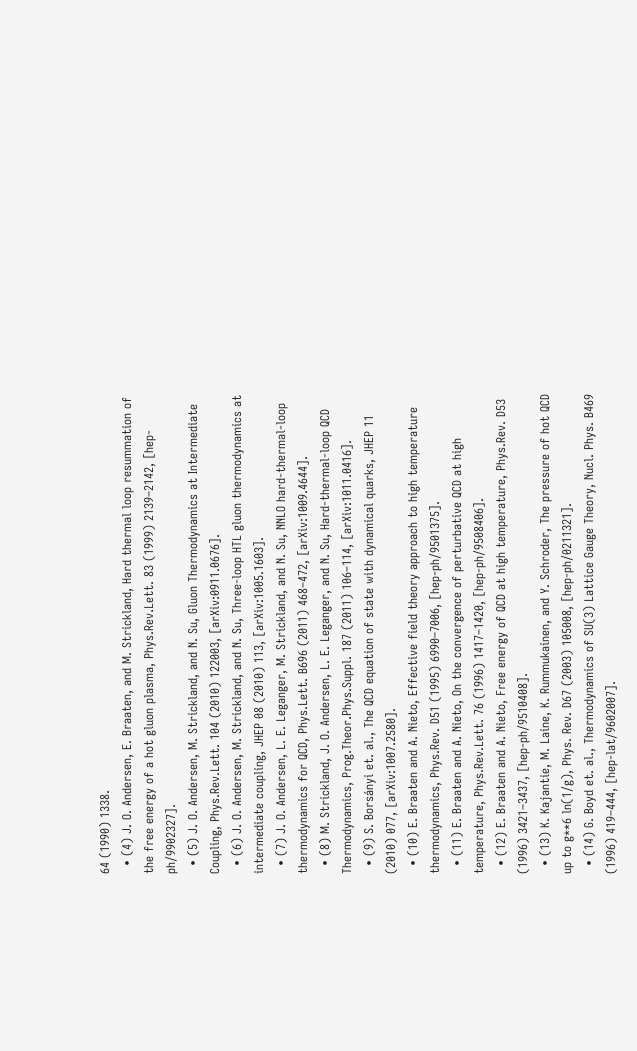64 (1990) 1338.
  • (4) J. O. Andersen, E. Braaten, and M. Strickland, Hard thermal loop resummation of the free energy of a hot gluon plasma, Phys.Rev.Lett. 83 (1999) 2139–2142, [hep-ph/9902327].
  • (5) J. O. Andersen, M. Strickland, and N. Su, Gluon Thermodynamics at Intermediate Coupling, Phys.Rev.Lett. 104 (2010) 122003, [arXiv:0911.0676].
  • (6) J. O. Andersen, M. Strickland, and N. Su, Three-loop HTL gluon thermodynamics at intermediate coupling, JHEP 08 (2010) 113, [arXiv:1005.1603].
  • (7) J. O. Andersen, L. E. Leganger, M. Strickland, and N. Su, NNLO hard-thermal-loop thermodynamics for QCD, Phys.Lett. B696 (2011) 468–472, [arXiv:1009.4644].
  • (8) M. Strickland, J. O. Andersen, L. E. Leganger, and N. Su, Hard-thermal-loop QCD Thermodynamics, Prog.Theor.Phys.Suppl. 187 (2011) 106–114, [arXiv:1011.0416].
  • (9) S. Borsányi et. al., The QCD equation of state with dynamical quarks, JHEP 11 (2010) 077, [arXiv:1007.2580].
  • (10) E. Braaten and A. Nieto, Effective field theory approach to high temperature thermodynamics, Phys.Rev. D51 (1995) 6990–7006, [hep-ph/9501375].
  • (11) E. Braaten and A. Nieto, On the convergence of perturbative QCD at high temperature, Phys.Rev.Lett. 76 (1996) 1417–1420, [hep-ph/9508406].
  • (12) E. Braaten and A. Nieto, Free energy of QCD at high temperature, Phys.Rev. D53 (1996) 3421–3437, [hep-ph/9510408].
  • (13) K. Kajantie, M. Laine, K. Rummukainen, and Y. Schroder, The pressure of hot QCD up to g**6 ln(1/g), Phys. Rev. D67 (2003) 105008, [hep-ph/0211321].
  • (14) G. Boyd et. al., Thermodynamics of SU(3) Lattice Gauge Theory, Nucl. Phys. B469 (1996) 419–444, [hep-lat/9602007].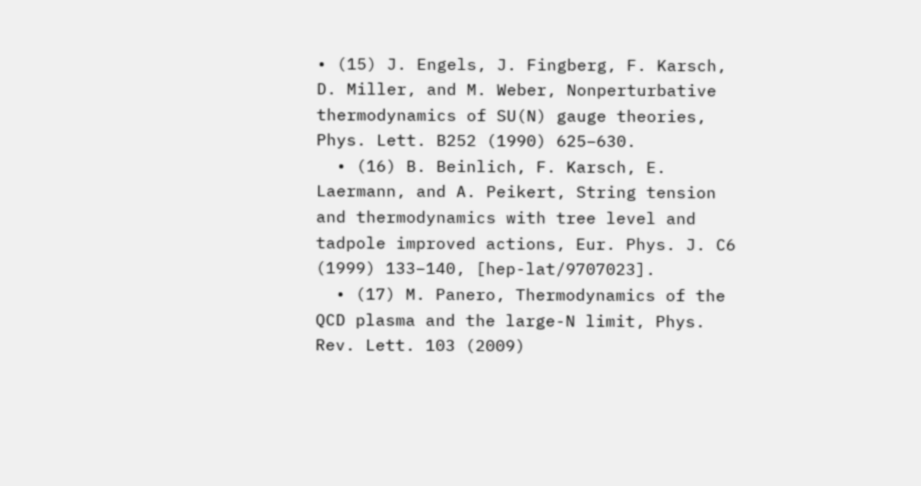• (15) J. Engels, J. Fingberg, F. Karsch, D. Miller, and M. Weber, Nonperturbative thermodynamics of SU(N) gauge theories, Phys. Lett. B252 (1990) 625–630.
  • (16) B. Beinlich, F. Karsch, E. Laermann, and A. Peikert, String tension and thermodynamics with tree level and tadpole improved actions, Eur. Phys. J. C6 (1999) 133–140, [hep-lat/9707023].
  • (17) M. Panero, Thermodynamics of the QCD plasma and the large-N limit, Phys. Rev. Lett. 103 (2009)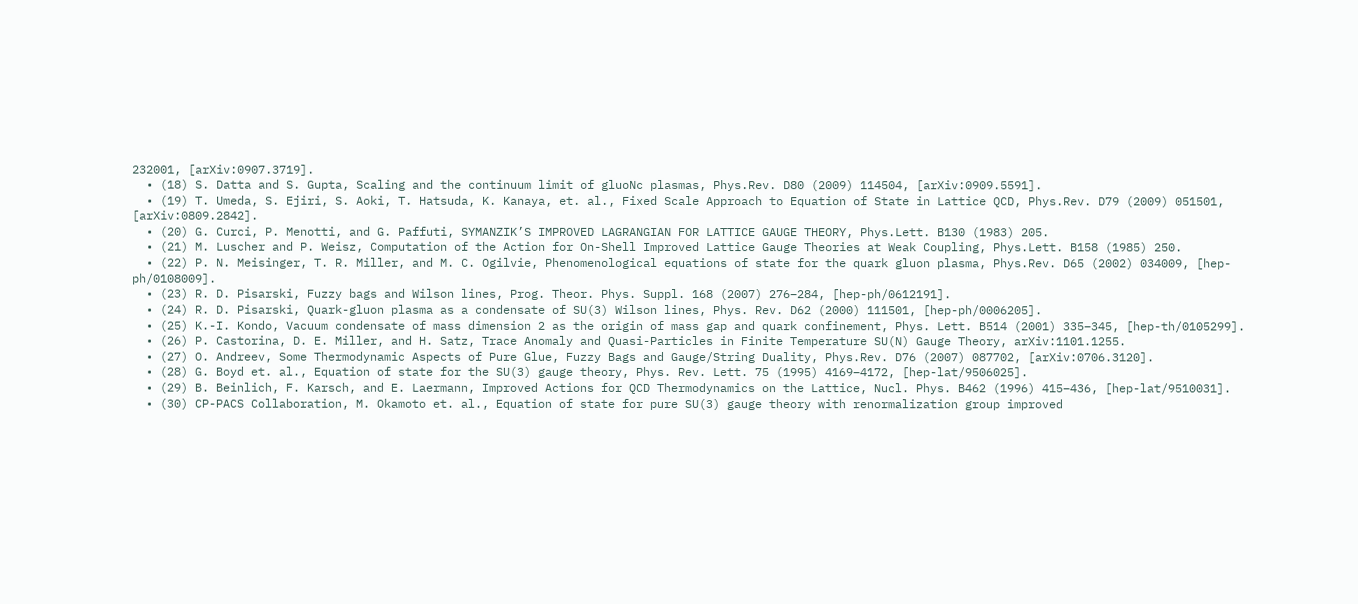232001, [arXiv:0907.3719].
  • (18) S. Datta and S. Gupta, Scaling and the continuum limit of gluoNc plasmas, Phys.Rev. D80 (2009) 114504, [arXiv:0909.5591].
  • (19) T. Umeda, S. Ejiri, S. Aoki, T. Hatsuda, K. Kanaya, et. al., Fixed Scale Approach to Equation of State in Lattice QCD, Phys.Rev. D79 (2009) 051501, [arXiv:0809.2842].
  • (20) G. Curci, P. Menotti, and G. Paffuti, SYMANZIK’S IMPROVED LAGRANGIAN FOR LATTICE GAUGE THEORY, Phys.Lett. B130 (1983) 205.
  • (21) M. Luscher and P. Weisz, Computation of the Action for On-Shell Improved Lattice Gauge Theories at Weak Coupling, Phys.Lett. B158 (1985) 250.
  • (22) P. N. Meisinger, T. R. Miller, and M. C. Ogilvie, Phenomenological equations of state for the quark gluon plasma, Phys.Rev. D65 (2002) 034009, [hep-ph/0108009].
  • (23) R. D. Pisarski, Fuzzy bags and Wilson lines, Prog. Theor. Phys. Suppl. 168 (2007) 276–284, [hep-ph/0612191].
  • (24) R. D. Pisarski, Quark-gluon plasma as a condensate of SU(3) Wilson lines, Phys. Rev. D62 (2000) 111501, [hep-ph/0006205].
  • (25) K.-I. Kondo, Vacuum condensate of mass dimension 2 as the origin of mass gap and quark confinement, Phys. Lett. B514 (2001) 335–345, [hep-th/0105299].
  • (26) P. Castorina, D. E. Miller, and H. Satz, Trace Anomaly and Quasi-Particles in Finite Temperature SU(N) Gauge Theory, arXiv:1101.1255.
  • (27) O. Andreev, Some Thermodynamic Aspects of Pure Glue, Fuzzy Bags and Gauge/String Duality, Phys.Rev. D76 (2007) 087702, [arXiv:0706.3120].
  • (28) G. Boyd et. al., Equation of state for the SU(3) gauge theory, Phys. Rev. Lett. 75 (1995) 4169–4172, [hep-lat/9506025].
  • (29) B. Beinlich, F. Karsch, and E. Laermann, Improved Actions for QCD Thermodynamics on the Lattice, Nucl. Phys. B462 (1996) 415–436, [hep-lat/9510031].
  • (30) CP-PACS Collaboration, M. Okamoto et. al., Equation of state for pure SU(3) gauge theory with renormalization group improved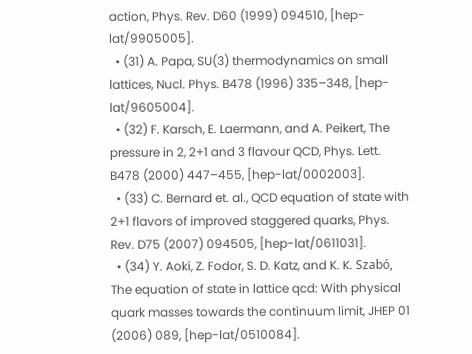action, Phys. Rev. D60 (1999) 094510, [hep-lat/9905005].
  • (31) A. Papa, SU(3) thermodynamics on small lattices, Nucl. Phys. B478 (1996) 335–348, [hep-lat/9605004].
  • (32) F. Karsch, E. Laermann, and A. Peikert, The pressure in 2, 2+1 and 3 flavour QCD, Phys. Lett. B478 (2000) 447–455, [hep-lat/0002003].
  • (33) C. Bernard et. al., QCD equation of state with 2+1 flavors of improved staggered quarks, Phys. Rev. D75 (2007) 094505, [hep-lat/0611031].
  • (34) Y. Aoki, Z. Fodor, S. D. Katz, and K. K. Szabó, The equation of state in lattice qcd: With physical quark masses towards the continuum limit, JHEP 01 (2006) 089, [hep-lat/0510084].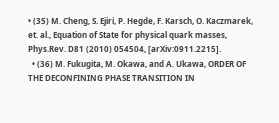• (35) M. Cheng, S. Ejiri, P. Hegde, F. Karsch, O. Kaczmarek, et. al., Equation of State for physical quark masses, Phys.Rev. D81 (2010) 054504, [arXiv:0911.2215].
  • (36) M. Fukugita, M. Okawa, and A. Ukawa, ORDER OF THE DECONFINING PHASE TRANSITION IN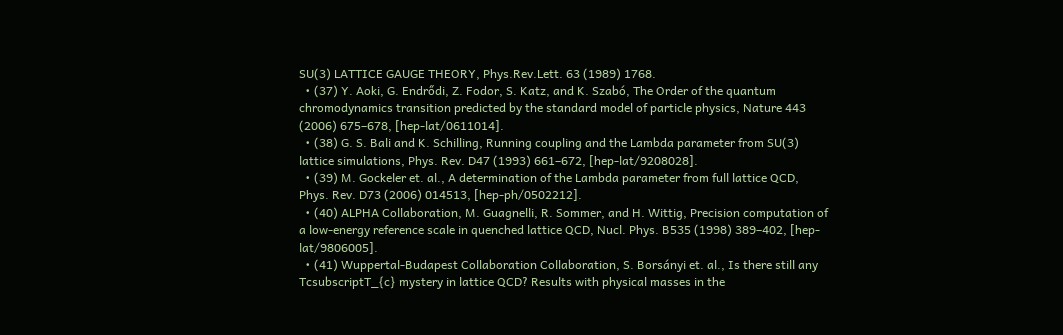SU(3) LATTICE GAUGE THEORY, Phys.Rev.Lett. 63 (1989) 1768.
  • (37) Y. Aoki, G. Endrődi, Z. Fodor, S. Katz, and K. Szabó, The Order of the quantum chromodynamics transition predicted by the standard model of particle physics, Nature 443 (2006) 675–678, [hep-lat/0611014].
  • (38) G. S. Bali and K. Schilling, Running coupling and the Lambda parameter from SU(3) lattice simulations, Phys. Rev. D47 (1993) 661–672, [hep-lat/9208028].
  • (39) M. Gockeler et. al., A determination of the Lambda parameter from full lattice QCD, Phys. Rev. D73 (2006) 014513, [hep-ph/0502212].
  • (40) ALPHA Collaboration, M. Guagnelli, R. Sommer, and H. Wittig, Precision computation of a low-energy reference scale in quenched lattice QCD, Nucl. Phys. B535 (1998) 389–402, [hep-lat/9806005].
  • (41) Wuppertal-Budapest Collaboration Collaboration, S. Borsányi et. al., Is there still any TcsubscriptT_{c} mystery in lattice QCD? Results with physical masses in the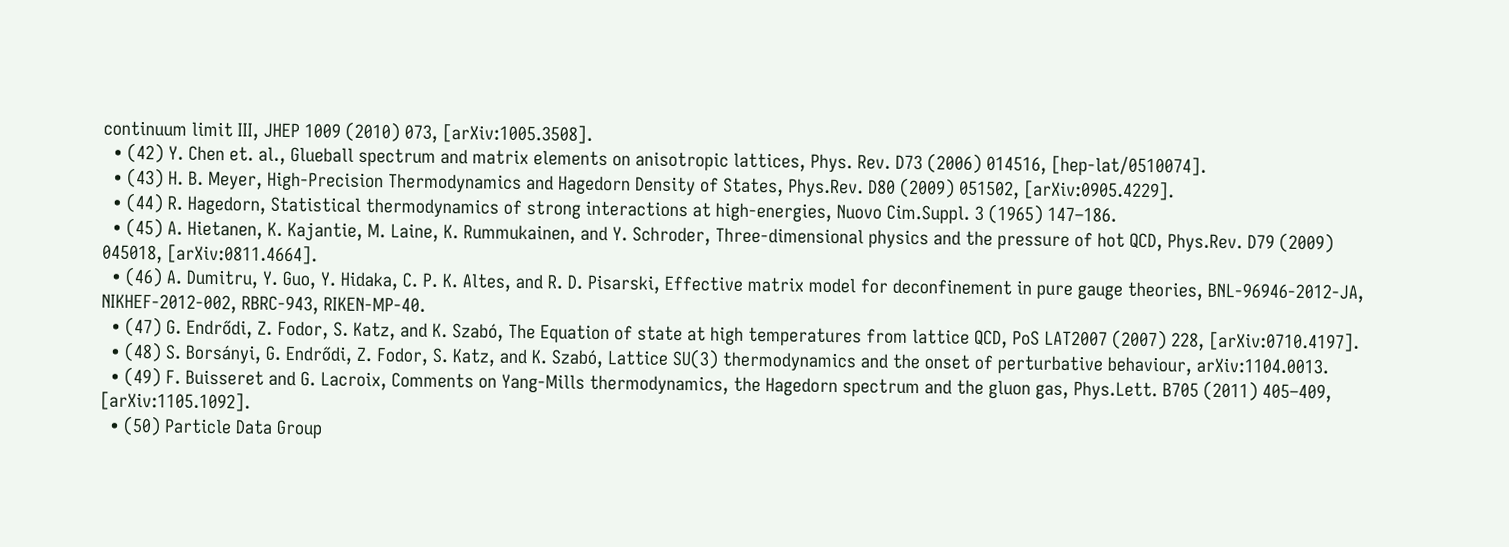continuum limit III, JHEP 1009 (2010) 073, [arXiv:1005.3508].
  • (42) Y. Chen et. al., Glueball spectrum and matrix elements on anisotropic lattices, Phys. Rev. D73 (2006) 014516, [hep-lat/0510074].
  • (43) H. B. Meyer, High-Precision Thermodynamics and Hagedorn Density of States, Phys.Rev. D80 (2009) 051502, [arXiv:0905.4229].
  • (44) R. Hagedorn, Statistical thermodynamics of strong interactions at high-energies, Nuovo Cim.Suppl. 3 (1965) 147–186.
  • (45) A. Hietanen, K. Kajantie, M. Laine, K. Rummukainen, and Y. Schroder, Three-dimensional physics and the pressure of hot QCD, Phys.Rev. D79 (2009) 045018, [arXiv:0811.4664].
  • (46) A. Dumitru, Y. Guo, Y. Hidaka, C. P. K. Altes, and R. D. Pisarski, Effective matrix model for deconfinement in pure gauge theories, BNL-96946-2012-JA, NIKHEF-2012-002, RBRC-943, RIKEN-MP-40.
  • (47) G. Endrődi, Z. Fodor, S. Katz, and K. Szabó, The Equation of state at high temperatures from lattice QCD, PoS LAT2007 (2007) 228, [arXiv:0710.4197].
  • (48) S. Borsányi, G. Endrődi, Z. Fodor, S. Katz, and K. Szabó, Lattice SU(3) thermodynamics and the onset of perturbative behaviour, arXiv:1104.0013.
  • (49) F. Buisseret and G. Lacroix, Comments on Yang-Mills thermodynamics, the Hagedorn spectrum and the gluon gas, Phys.Lett. B705 (2011) 405–409, [arXiv:1105.1092].
  • (50) Particle Data Group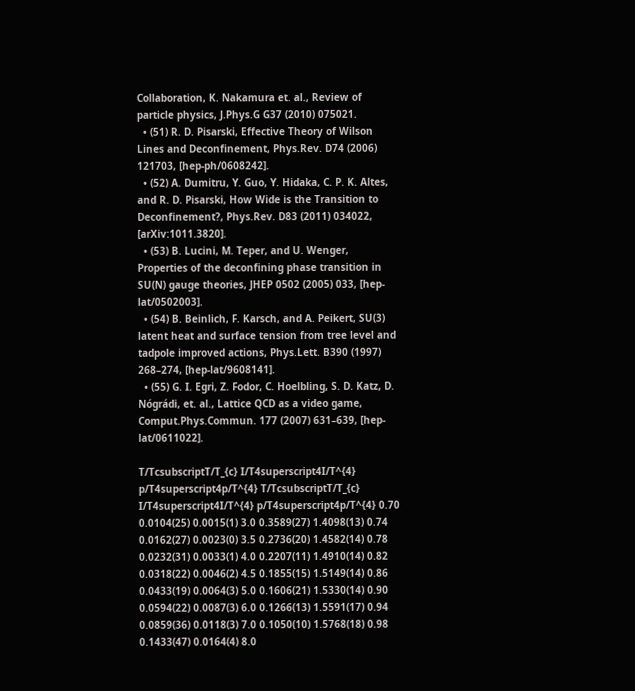Collaboration, K. Nakamura et. al., Review of particle physics, J.Phys.G G37 (2010) 075021.
  • (51) R. D. Pisarski, Effective Theory of Wilson Lines and Deconfinement, Phys.Rev. D74 (2006) 121703, [hep-ph/0608242].
  • (52) A. Dumitru, Y. Guo, Y. Hidaka, C. P. K. Altes, and R. D. Pisarski, How Wide is the Transition to Deconfinement?, Phys.Rev. D83 (2011) 034022, [arXiv:1011.3820].
  • (53) B. Lucini, M. Teper, and U. Wenger, Properties of the deconfining phase transition in SU(N) gauge theories, JHEP 0502 (2005) 033, [hep-lat/0502003].
  • (54) B. Beinlich, F. Karsch, and A. Peikert, SU(3) latent heat and surface tension from tree level and tadpole improved actions, Phys.Lett. B390 (1997) 268–274, [hep-lat/9608141].
  • (55) G. I. Egri, Z. Fodor, C. Hoelbling, S. D. Katz, D. Nógrádi, et. al., Lattice QCD as a video game, Comput.Phys.Commun. 177 (2007) 631–639, [hep-lat/0611022].

T/TcsubscriptT/T_{c} I/T4superscript4I/T^{4} p/T4superscript4p/T^{4} T/TcsubscriptT/T_{c} I/T4superscript4I/T^{4} p/T4superscript4p/T^{4} 0.70 0.0104(25) 0.0015(1) 3.0 0.3589(27) 1.4098(13) 0.74 0.0162(27) 0.0023(0) 3.5 0.2736(20) 1.4582(14) 0.78 0.0232(31) 0.0033(1) 4.0 0.2207(11) 1.4910(14) 0.82 0.0318(22) 0.0046(2) 4.5 0.1855(15) 1.5149(14) 0.86 0.0433(19) 0.0064(3) 5.0 0.1606(21) 1.5330(14) 0.90 0.0594(22) 0.0087(3) 6.0 0.1266(13) 1.5591(17) 0.94 0.0859(36) 0.0118(3) 7.0 0.1050(10) 1.5768(18) 0.98 0.1433(47) 0.0164(4) 8.0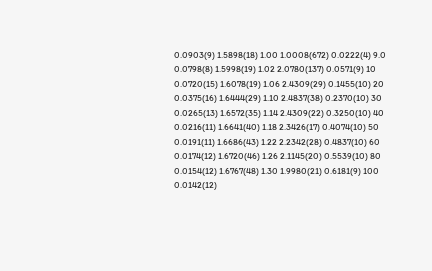0.0903(9) 1.5898(18) 1.00 1.0008(672) 0.0222(4) 9.0 0.0798(8) 1.5998(19) 1.02 2.0780(137) 0.0571(9) 10 0.0720(15) 1.6078(19) 1.06 2.4309(29) 0.1455(10) 20 0.0375(16) 1.6444(29) 1.10 2.4837(38) 0.2370(10) 30 0.0265(13) 1.6572(35) 1.14 2.4309(22) 0.3250(10) 40 0.0216(11) 1.6641(40) 1.18 2.3426(17) 0.4074(10) 50 0.0191(11) 1.6686(43) 1.22 2.2342(28) 0.4837(10) 60 0.0174(12) 1.6720(46) 1.26 2.1145(20) 0.5539(10) 80 0.0154(12) 1.6767(48) 1.30 1.9980(21) 0.6181(9) 100 0.0142(12)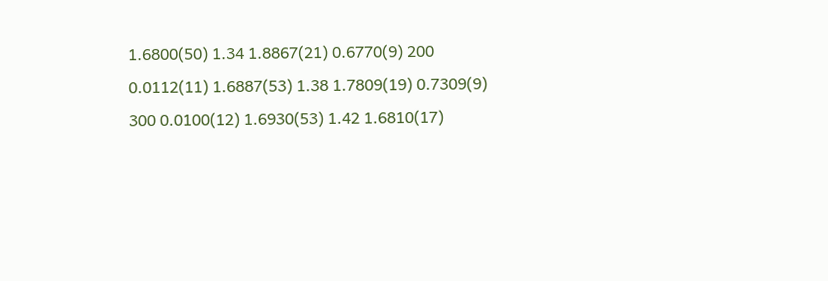1.6800(50) 1.34 1.8867(21) 0.6770(9) 200 0.0112(11) 1.6887(53) 1.38 1.7809(19) 0.7309(9) 300 0.0100(12) 1.6930(53) 1.42 1.6810(17)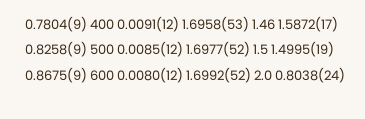0.7804(9) 400 0.0091(12) 1.6958(53) 1.46 1.5872(17) 0.8258(9) 500 0.0085(12) 1.6977(52) 1.5 1.4995(19) 0.8675(9) 600 0.0080(12) 1.6992(52) 2.0 0.8038(24)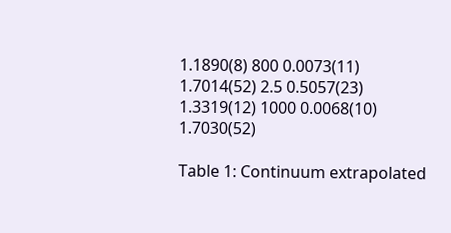1.1890(8) 800 0.0073(11) 1.7014(52) 2.5 0.5057(23) 1.3319(12) 1000 0.0068(10) 1.7030(52)

Table 1: Continuum extrapolated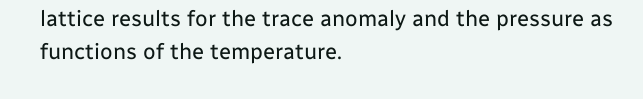lattice results for the trace anomaly and the pressure as functions of the temperature.